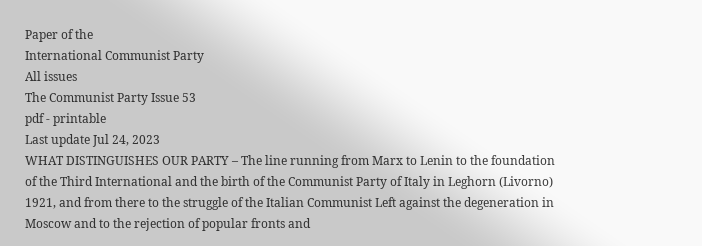Paper of the
International Communist Party
All issues
The Communist Party Issue 53
pdf - printable
Last update Jul 24, 2023
WHAT DISTINGUISHES OUR PARTY – The line running from Marx to Lenin to the foundation of the Third International and the birth of the Communist Party of Italy in Leghorn (Livorno) 1921, and from there to the struggle of the Italian Communist Left against the degeneration in Moscow and to the rejection of popular fronts and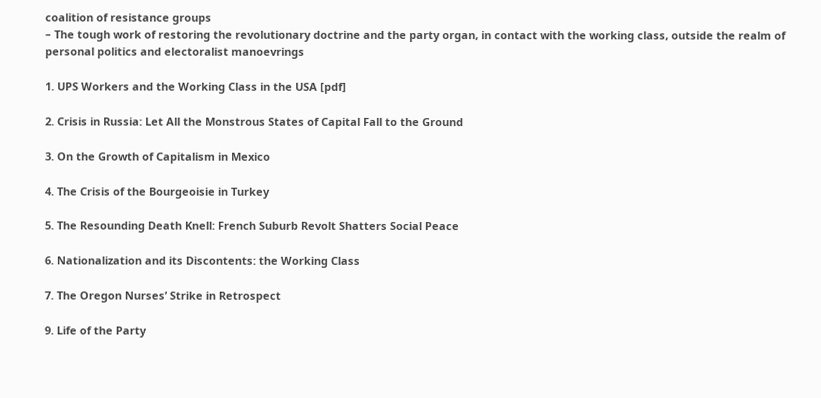coalition of resistance groups
– The tough work of restoring the revolutionary doctrine and the party organ, in contact with the working class, outside the realm of personal politics and electoralist manoevrings

1. UPS Workers and the Working Class in the USA [pdf]

2. Crisis in Russia: Let All the Monstrous States of Capital Fall to the Ground

3. On the Growth of Capitalism in Mexico

4. The Crisis of the Bourgeoisie in Turkey

5. The Resounding Death Knell: French Suburb Revolt Shatters Social Peace

6. Nationalization and its Discontents: the Working Class

7. The Oregon Nurses’ Strike in Retrospect

9. Life of the Party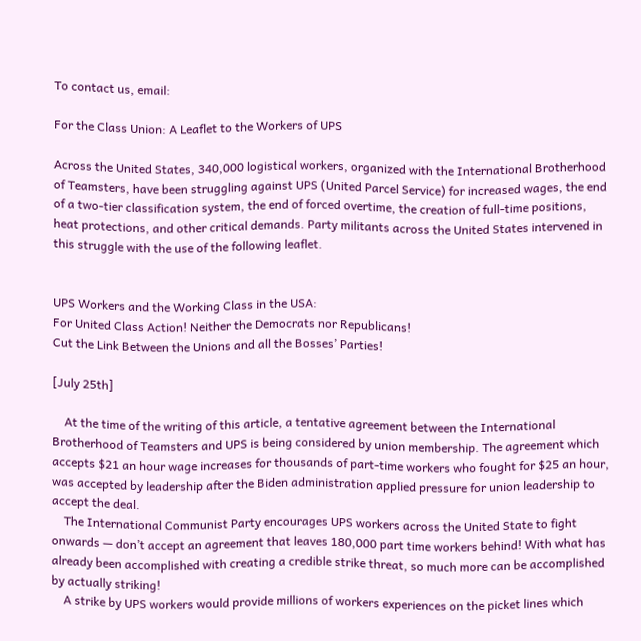To contact us, email:

For the Class Union: A Leaflet to the Workers of UPS

Across the United States, 340,000 logistical workers, organized with the International Brotherhood of Teamsters, have been struggling against UPS (United Parcel Service) for increased wages, the end of a two-tier classification system, the end of forced overtime, the creation of full-time positions, heat protections, and other critical demands. Party militants across the United States intervened in this struggle with the use of the following leaflet.


UPS Workers and the Working Class in the USA:
For United Class Action! Neither the Democrats nor Republicans!
Cut the Link Between the Unions and all the Bosses’ Parties!

[July 25th]

    At the time of the writing of this article, a tentative agreement between the International Brotherhood of Teamsters and UPS is being considered by union membership. The agreement which accepts $21 an hour wage increases for thousands of part-time workers who fought for $25 an hour, was accepted by leadership after the Biden administration applied pressure for union leadership to accept the deal.
    The International Communist Party encourages UPS workers across the United State to fight onwards — don’t accept an agreement that leaves 180,000 part time workers behind! With what has already been accomplished with creating a credible strike threat, so much more can be accomplished by actually striking!
    A strike by UPS workers would provide millions of workers experiences on the picket lines which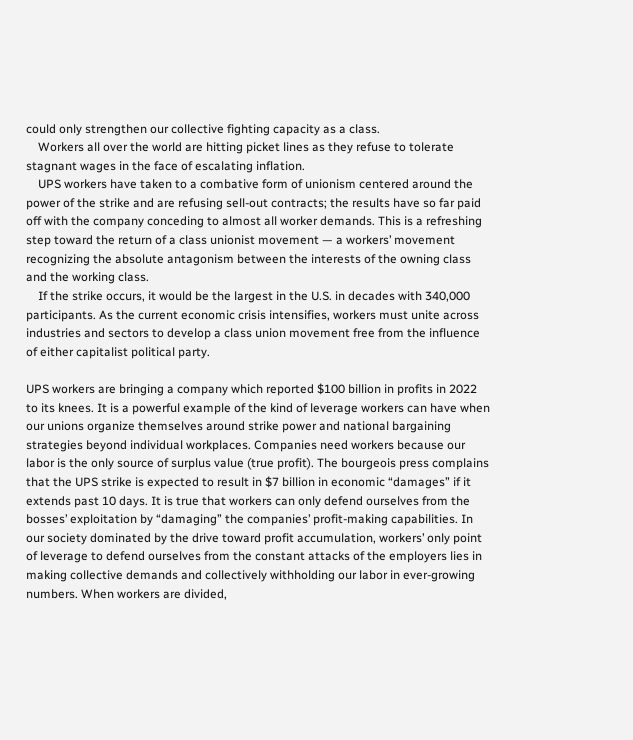could only strengthen our collective fighting capacity as a class.
    Workers all over the world are hitting picket lines as they refuse to tolerate stagnant wages in the face of escalating inflation.
    UPS workers have taken to a combative form of unionism centered around the power of the strike and are refusing sell-out contracts; the results have so far paid off with the company conceding to almost all worker demands. This is a refreshing step toward the return of a class unionist movement — a workers’ movement recognizing the absolute antagonism between the interests of the owning class and the working class.
    If the strike occurs, it would be the largest in the U.S. in decades with 340,000 participants. As the current economic crisis intensifies, workers must unite across industries and sectors to develop a class union movement free from the influence of either capitalist political party.

UPS workers are bringing a company which reported $100 billion in profits in 2022 to its knees. It is a powerful example of the kind of leverage workers can have when our unions organize themselves around strike power and national bargaining strategies beyond individual workplaces. Companies need workers because our labor is the only source of surplus value (true profit). The bourgeois press complains that the UPS strike is expected to result in $7 billion in economic “damages” if it extends past 10 days. It is true that workers can only defend ourselves from the bosses’ exploitation by “damaging” the companies’ profit-making capabilities. In our society dominated by the drive toward profit accumulation, workers’ only point of leverage to defend ourselves from the constant attacks of the employers lies in making collective demands and collectively withholding our labor in ever-growing numbers. When workers are divided,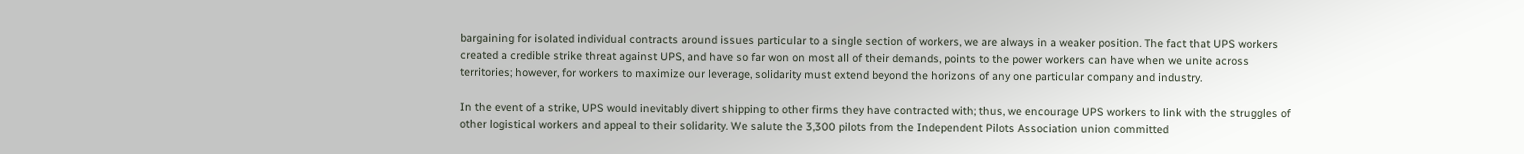bargaining for isolated individual contracts around issues particular to a single section of workers, we are always in a weaker position. The fact that UPS workers created a credible strike threat against UPS, and have so far won on most all of their demands, points to the power workers can have when we unite across territories; however, for workers to maximize our leverage, solidarity must extend beyond the horizons of any one particular company and industry.

In the event of a strike, UPS would inevitably divert shipping to other firms they have contracted with; thus, we encourage UPS workers to link with the struggles of other logistical workers and appeal to their solidarity. We salute the 3,300 pilots from the Independent Pilots Association union committed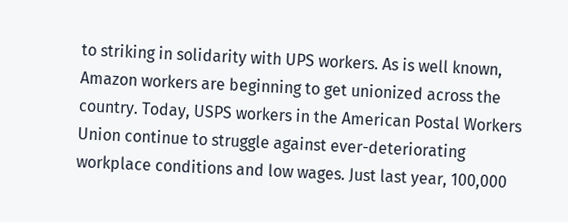to striking in solidarity with UPS workers. As is well known, Amazon workers are beginning to get unionized across the country. Today, USPS workers in the American Postal Workers Union continue to struggle against ever-deteriorating workplace conditions and low wages. Just last year, 100,000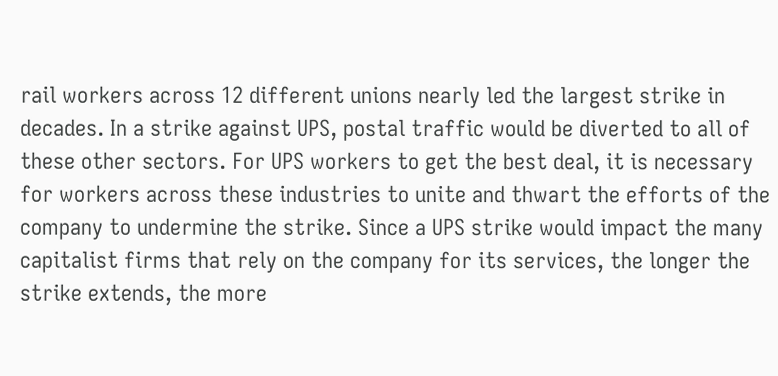rail workers across 12 different unions nearly led the largest strike in decades. In a strike against UPS, postal traffic would be diverted to all of these other sectors. For UPS workers to get the best deal, it is necessary for workers across these industries to unite and thwart the efforts of the company to undermine the strike. Since a UPS strike would impact the many capitalist firms that rely on the company for its services, the longer the strike extends, the more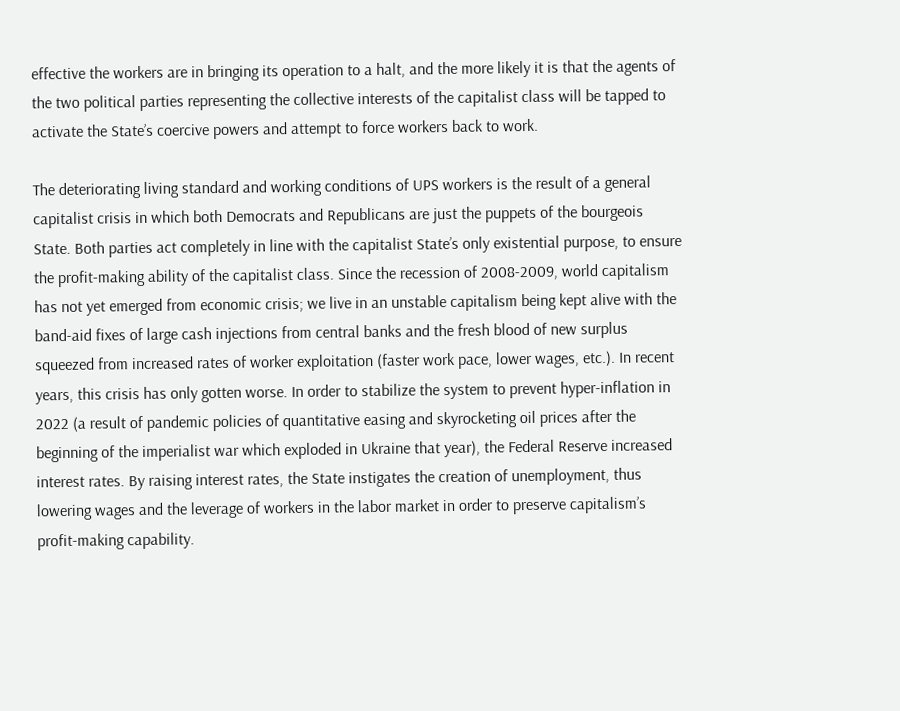effective the workers are in bringing its operation to a halt, and the more likely it is that the agents of the two political parties representing the collective interests of the capitalist class will be tapped to activate the State’s coercive powers and attempt to force workers back to work.

The deteriorating living standard and working conditions of UPS workers is the result of a general capitalist crisis in which both Democrats and Republicans are just the puppets of the bourgeois State. Both parties act completely in line with the capitalist State’s only existential purpose, to ensure the profit-making ability of the capitalist class. Since the recession of 2008-2009, world capitalism has not yet emerged from economic crisis; we live in an unstable capitalism being kept alive with the band-aid fixes of large cash injections from central banks and the fresh blood of new surplus squeezed from increased rates of worker exploitation (faster work pace, lower wages, etc.). In recent years, this crisis has only gotten worse. In order to stabilize the system to prevent hyper-inflation in 2022 (a result of pandemic policies of quantitative easing and skyrocketing oil prices after the beginning of the imperialist war which exploded in Ukraine that year), the Federal Reserve increased interest rates. By raising interest rates, the State instigates the creation of unemployment, thus lowering wages and the leverage of workers in the labor market in order to preserve capitalism’s profit-making capability.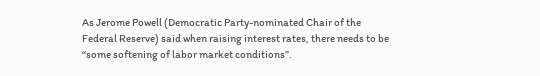As Jerome Powell (Democratic Party-nominated Chair of the Federal Reserve) said when raising interest rates, there needs to be “some softening of labor market conditions”.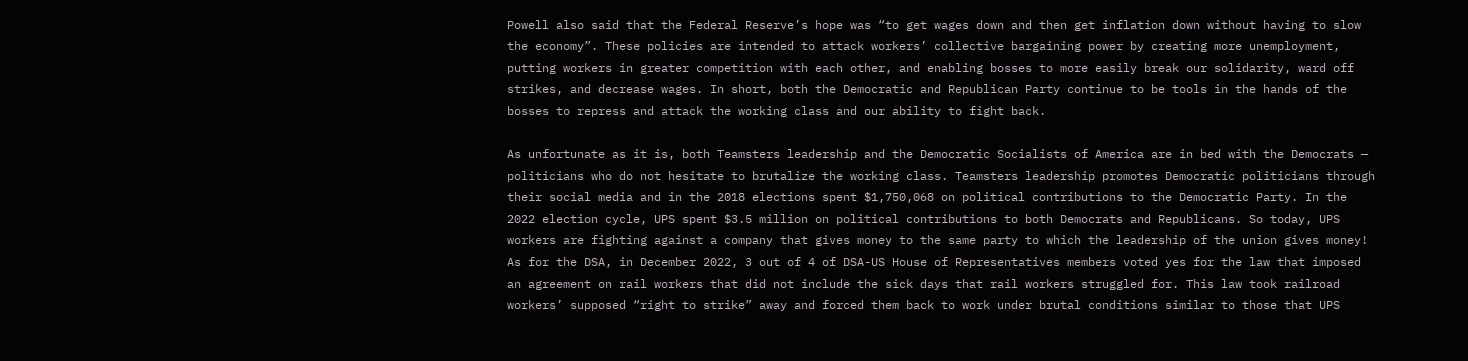Powell also said that the Federal Reserve’s hope was “to get wages down and then get inflation down without having to slow the economy”. These policies are intended to attack workers’ collective bargaining power by creating more unemployment, putting workers in greater competition with each other, and enabling bosses to more easily break our solidarity, ward off strikes, and decrease wages. In short, both the Democratic and Republican Party continue to be tools in the hands of the bosses to repress and attack the working class and our ability to fight back.

As unfortunate as it is, both Teamsters leadership and the Democratic Socialists of America are in bed with the Democrats — politicians who do not hesitate to brutalize the working class. Teamsters leadership promotes Democratic politicians through their social media and in the 2018 elections spent $1,750,068 on political contributions to the Democratic Party. In the 2022 election cycle, UPS spent $3.5 million on political contributions to both Democrats and Republicans. So today, UPS workers are fighting against a company that gives money to the same party to which the leadership of the union gives money! As for the DSA, in December 2022, 3 out of 4 of DSA-US House of Representatives members voted yes for the law that imposed an agreement on rail workers that did not include the sick days that rail workers struggled for. This law took railroad workers’ supposed “right to strike” away and forced them back to work under brutal conditions similar to those that UPS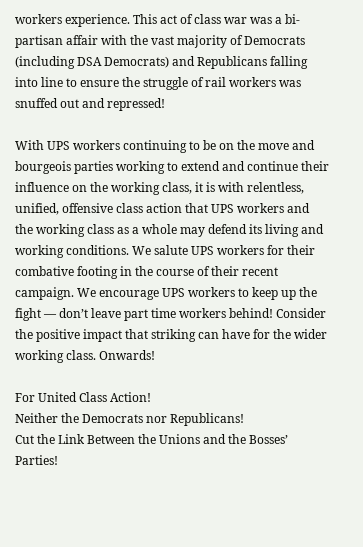workers experience. This act of class war was a bi-partisan affair with the vast majority of Democrats (including DSA Democrats) and Republicans falling into line to ensure the struggle of rail workers was snuffed out and repressed!

With UPS workers continuing to be on the move and bourgeois parties working to extend and continue their influence on the working class, it is with relentless, unified, offensive class action that UPS workers and the working class as a whole may defend its living and working conditions. We salute UPS workers for their combative footing in the course of their recent campaign. We encourage UPS workers to keep up the fight — don’t leave part time workers behind! Consider the positive impact that striking can have for the wider working class. Onwards!

For United Class Action!
Neither the Democrats nor Republicans!
Cut the Link Between the Unions and the Bosses’ Parties!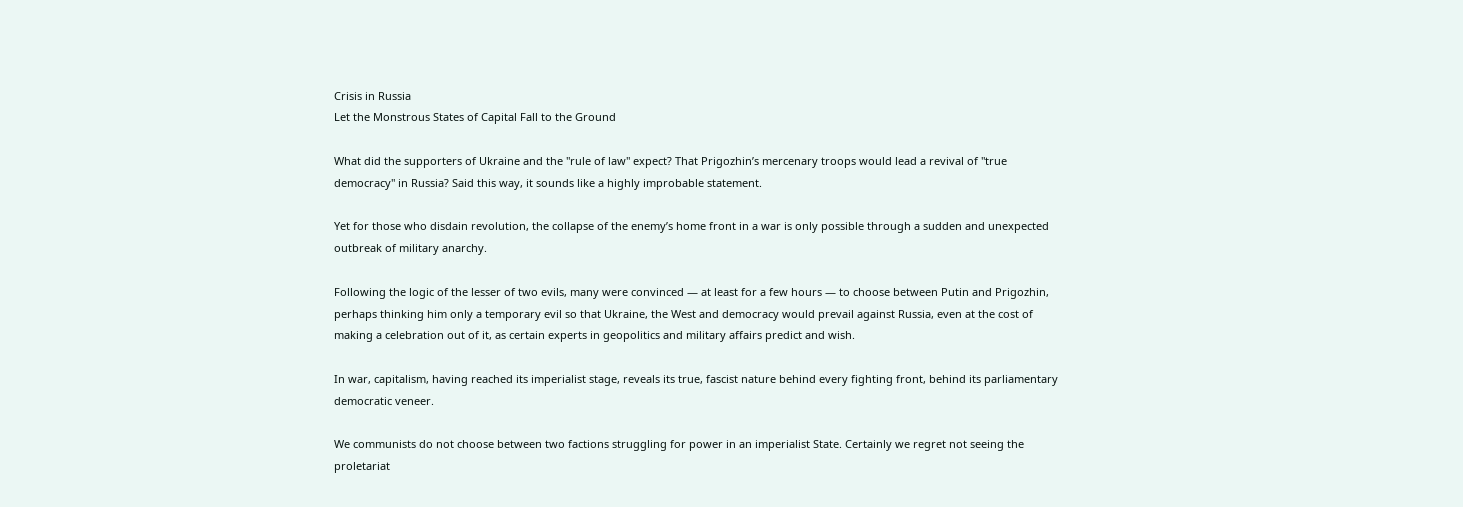Crisis in Russia
Let the Monstrous States of Capital Fall to the Ground

What did the supporters of Ukraine and the "rule of law" expect? That Prigozhin’s mercenary troops would lead a revival of "true democracy" in Russia? Said this way, it sounds like a highly improbable statement.

Yet for those who disdain revolution, the collapse of the enemy’s home front in a war is only possible through a sudden and unexpected outbreak of military anarchy.

Following the logic of the lesser of two evils, many were convinced — at least for a few hours — to choose between Putin and Prigozhin, perhaps thinking him only a temporary evil so that Ukraine, the West and democracy would prevail against Russia, even at the cost of making a celebration out of it, as certain experts in geopolitics and military affairs predict and wish.

In war, capitalism, having reached its imperialist stage, reveals its true, fascist nature behind every fighting front, behind its parliamentary democratic veneer.

We communists do not choose between two factions struggling for power in an imperialist State. Certainly we regret not seeing the proletariat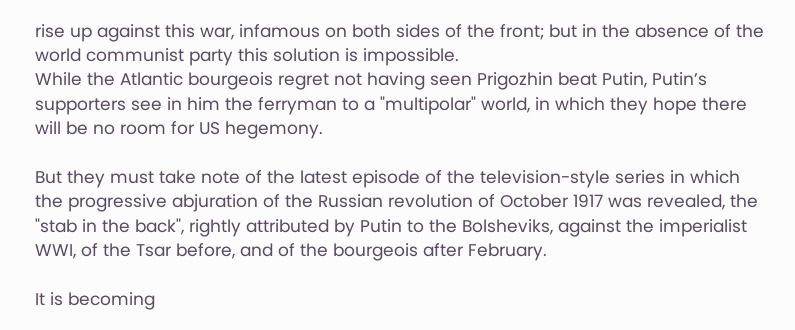rise up against this war, infamous on both sides of the front; but in the absence of the world communist party this solution is impossible.
While the Atlantic bourgeois regret not having seen Prigozhin beat Putin, Putin’s supporters see in him the ferryman to a "multipolar" world, in which they hope there will be no room for US hegemony.

But they must take note of the latest episode of the television-style series in which the progressive abjuration of the Russian revolution of October 1917 was revealed, the "stab in the back", rightly attributed by Putin to the Bolsheviks, against the imperialist WWI, of the Tsar before, and of the bourgeois after February.

It is becoming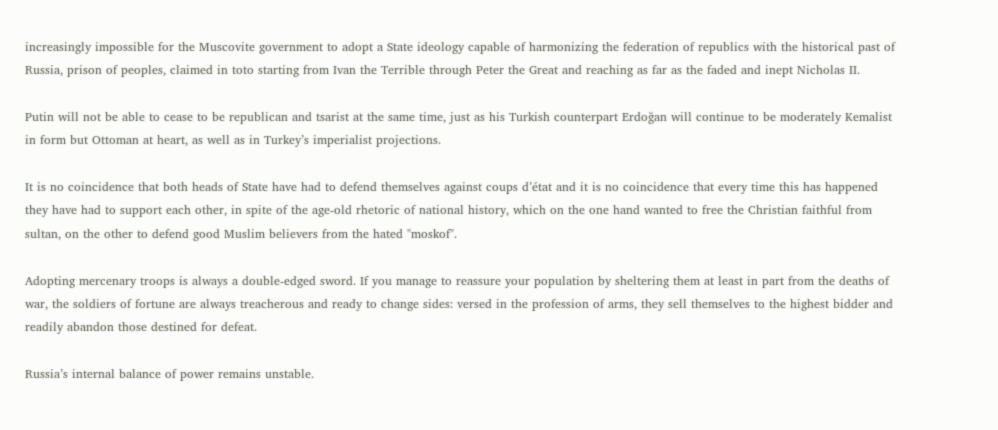increasingly impossible for the Muscovite government to adopt a State ideology capable of harmonizing the federation of republics with the historical past of Russia, prison of peoples, claimed in toto starting from Ivan the Terrible through Peter the Great and reaching as far as the faded and inept Nicholas II.

Putin will not be able to cease to be republican and tsarist at the same time, just as his Turkish counterpart Erdoğan will continue to be moderately Kemalist in form but Ottoman at heart, as well as in Turkey’s imperialist projections.

It is no coincidence that both heads of State have had to defend themselves against coups d’état and it is no coincidence that every time this has happened they have had to support each other, in spite of the age-old rhetoric of national history, which on the one hand wanted to free the Christian faithful from sultan, on the other to defend good Muslim believers from the hated "moskof".

Adopting mercenary troops is always a double-edged sword. If you manage to reassure your population by sheltering them at least in part from the deaths of war, the soldiers of fortune are always treacherous and ready to change sides: versed in the profession of arms, they sell themselves to the highest bidder and readily abandon those destined for defeat.

Russia’s internal balance of power remains unstable.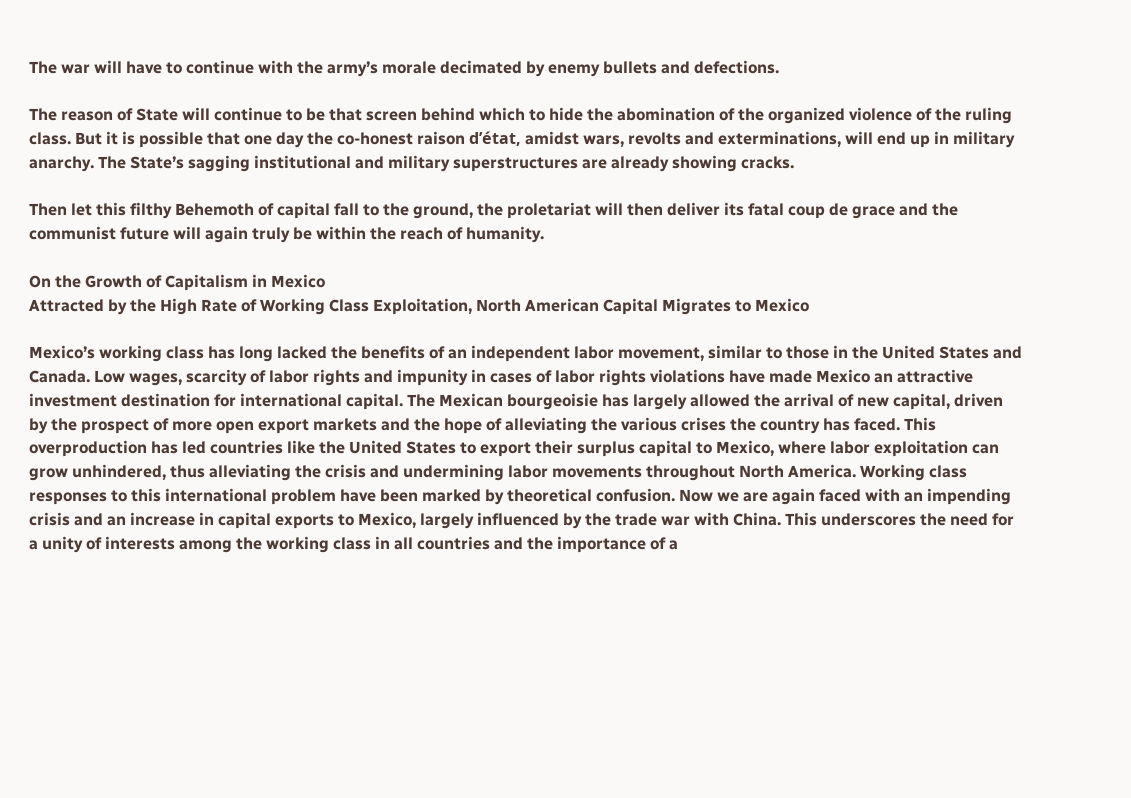The war will have to continue with the army’s morale decimated by enemy bullets and defections.

The reason of State will continue to be that screen behind which to hide the abomination of the organized violence of the ruling class. But it is possible that one day the co-honest raison d’état, amidst wars, revolts and exterminations, will end up in military anarchy. The State’s sagging institutional and military superstructures are already showing cracks.

Then let this filthy Behemoth of capital fall to the ground, the proletariat will then deliver its fatal coup de grace and the communist future will again truly be within the reach of humanity.

On the Growth of Capitalism in Mexico
Attracted by the High Rate of Working Class Exploitation, North American Capital Migrates to Mexico

Mexico’s working class has long lacked the benefits of an independent labor movement, similar to those in the United States and Canada. Low wages, scarcity of labor rights and impunity in cases of labor rights violations have made Mexico an attractive investment destination for international capital. The Mexican bourgeoisie has largely allowed the arrival of new capital, driven by the prospect of more open export markets and the hope of alleviating the various crises the country has faced. This overproduction has led countries like the United States to export their surplus capital to Mexico, where labor exploitation can grow unhindered, thus alleviating the crisis and undermining labor movements throughout North America. Working class responses to this international problem have been marked by theoretical confusion. Now we are again faced with an impending crisis and an increase in capital exports to Mexico, largely influenced by the trade war with China. This underscores the need for a unity of interests among the working class in all countries and the importance of a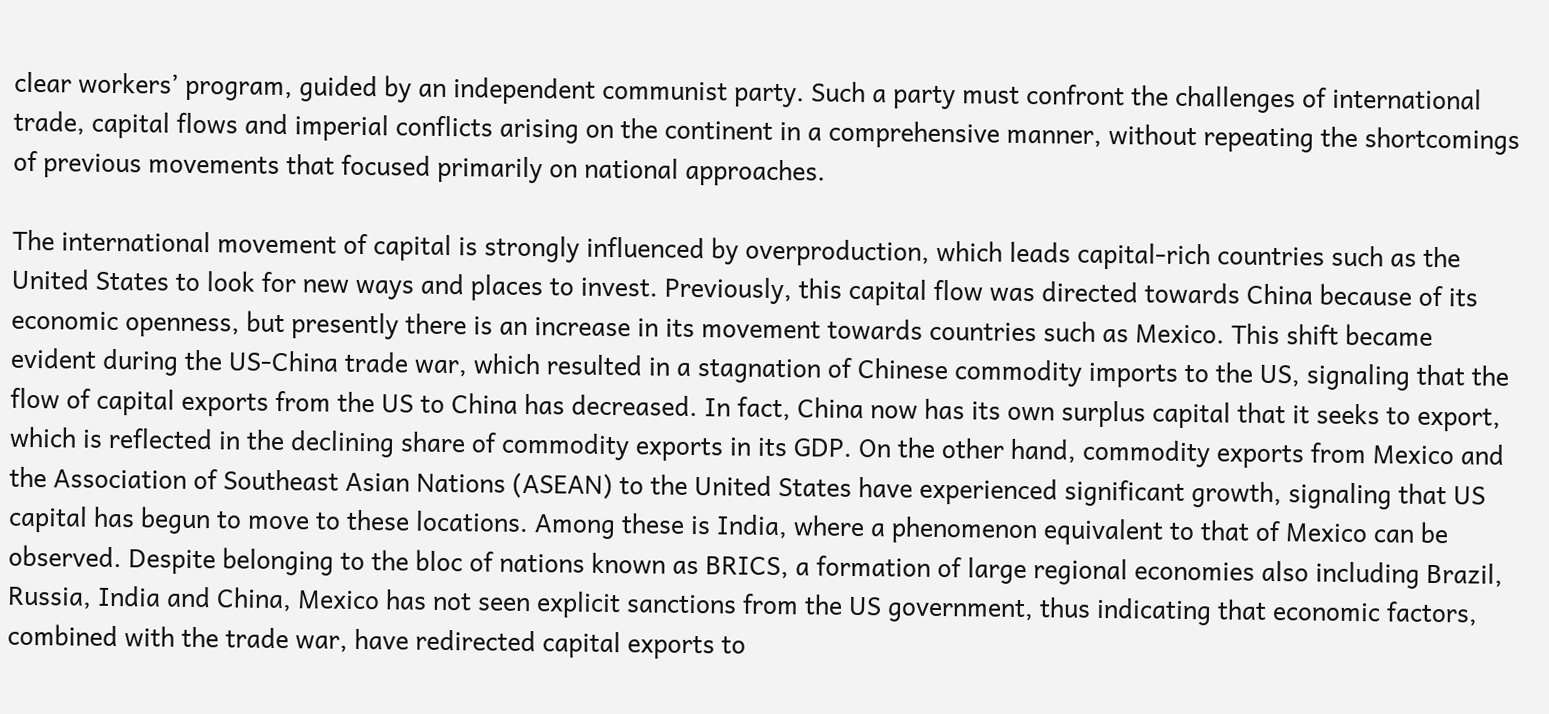clear workers’ program, guided by an independent communist party. Such a party must confront the challenges of international trade, capital flows and imperial conflicts arising on the continent in a comprehensive manner, without repeating the shortcomings of previous movements that focused primarily on national approaches.

The international movement of capital is strongly influenced by overproduction, which leads capital-rich countries such as the United States to look for new ways and places to invest. Previously, this capital flow was directed towards China because of its economic openness, but presently there is an increase in its movement towards countries such as Mexico. This shift became evident during the US-China trade war, which resulted in a stagnation of Chinese commodity imports to the US, signaling that the flow of capital exports from the US to China has decreased. In fact, China now has its own surplus capital that it seeks to export, which is reflected in the declining share of commodity exports in its GDP. On the other hand, commodity exports from Mexico and the Association of Southeast Asian Nations (ASEAN) to the United States have experienced significant growth, signaling that US capital has begun to move to these locations. Among these is India, where a phenomenon equivalent to that of Mexico can be observed. Despite belonging to the bloc of nations known as BRICS, a formation of large regional economies also including Brazil, Russia, India and China, Mexico has not seen explicit sanctions from the US government, thus indicating that economic factors, combined with the trade war, have redirected capital exports to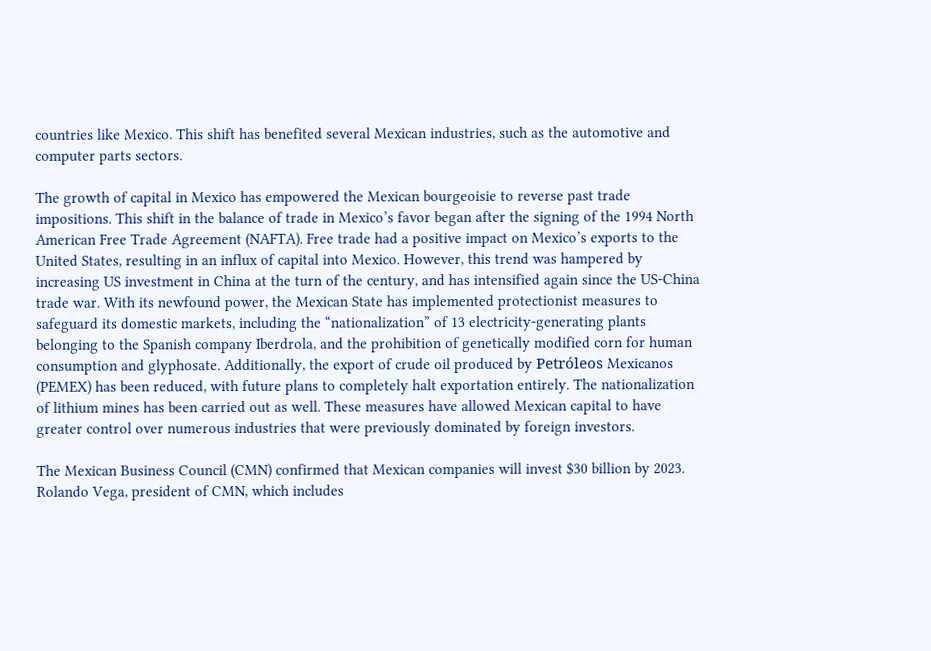countries like Mexico. This shift has benefited several Mexican industries, such as the automotive and computer parts sectors.

The growth of capital in Mexico has empowered the Mexican bourgeoisie to reverse past trade impositions. This shift in the balance of trade in Mexico’s favor began after the signing of the 1994 North American Free Trade Agreement (NAFTA). Free trade had a positive impact on Mexico’s exports to the United States, resulting in an influx of capital into Mexico. However, this trend was hampered by increasing US investment in China at the turn of the century, and has intensified again since the US-China trade war. With its newfound power, the Mexican State has implemented protectionist measures to safeguard its domestic markets, including the “nationalization” of 13 electricity-generating plants belonging to the Spanish company Iberdrola, and the prohibition of genetically modified corn for human consumption and glyphosate. Additionally, the export of crude oil produced by Petróleos Mexicanos (PEMEX) has been reduced, with future plans to completely halt exportation entirely. The nationalization of lithium mines has been carried out as well. These measures have allowed Mexican capital to have greater control over numerous industries that were previously dominated by foreign investors.

The Mexican Business Council (CMN) confirmed that Mexican companies will invest $30 billion by 2023. Rolando Vega, president of CMN, which includes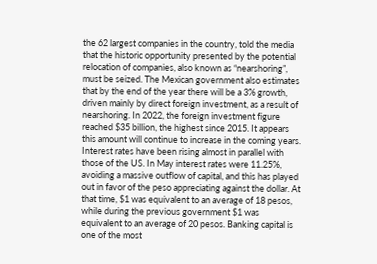the 62 largest companies in the country, told the media that the historic opportunity presented by the potential relocation of companies, also known as “nearshoring”, must be seized. The Mexican government also estimates that by the end of the year there will be a 3% growth, driven mainly by direct foreign investment, as a result of nearshoring. In 2022, the foreign investment figure reached $35 billion, the highest since 2015. It appears this amount will continue to increase in the coming years. Interest rates have been rising almost in parallel with those of the US. In May interest rates were 11.25%, avoiding a massive outflow of capital, and this has played out in favor of the peso appreciating against the dollar. At that time, $1 was equivalent to an average of 18 pesos, while during the previous government $1 was equivalent to an average of 20 pesos. Banking capital is one of the most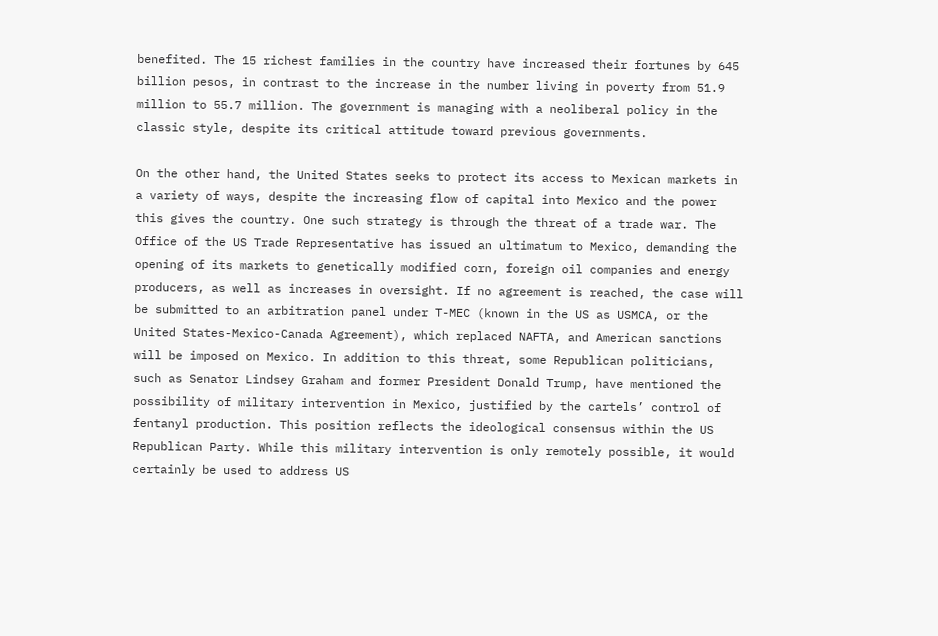benefited. The 15 richest families in the country have increased their fortunes by 645 billion pesos, in contrast to the increase in the number living in poverty from 51.9 million to 55.7 million. The government is managing with a neoliberal policy in the classic style, despite its critical attitude toward previous governments.

On the other hand, the United States seeks to protect its access to Mexican markets in a variety of ways, despite the increasing flow of capital into Mexico and the power this gives the country. One such strategy is through the threat of a trade war. The Office of the US Trade Representative has issued an ultimatum to Mexico, demanding the opening of its markets to genetically modified corn, foreign oil companies and energy producers, as well as increases in oversight. If no agreement is reached, the case will be submitted to an arbitration panel under T-MEC (known in the US as USMCA, or the United States-Mexico-Canada Agreement), which replaced NAFTA, and American sanctions will be imposed on Mexico. In addition to this threat, some Republican politicians, such as Senator Lindsey Graham and former President Donald Trump, have mentioned the possibility of military intervention in Mexico, justified by the cartels’ control of fentanyl production. This position reflects the ideological consensus within the US Republican Party. While this military intervention is only remotely possible, it would certainly be used to address US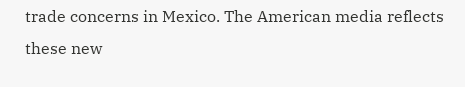trade concerns in Mexico. The American media reflects these new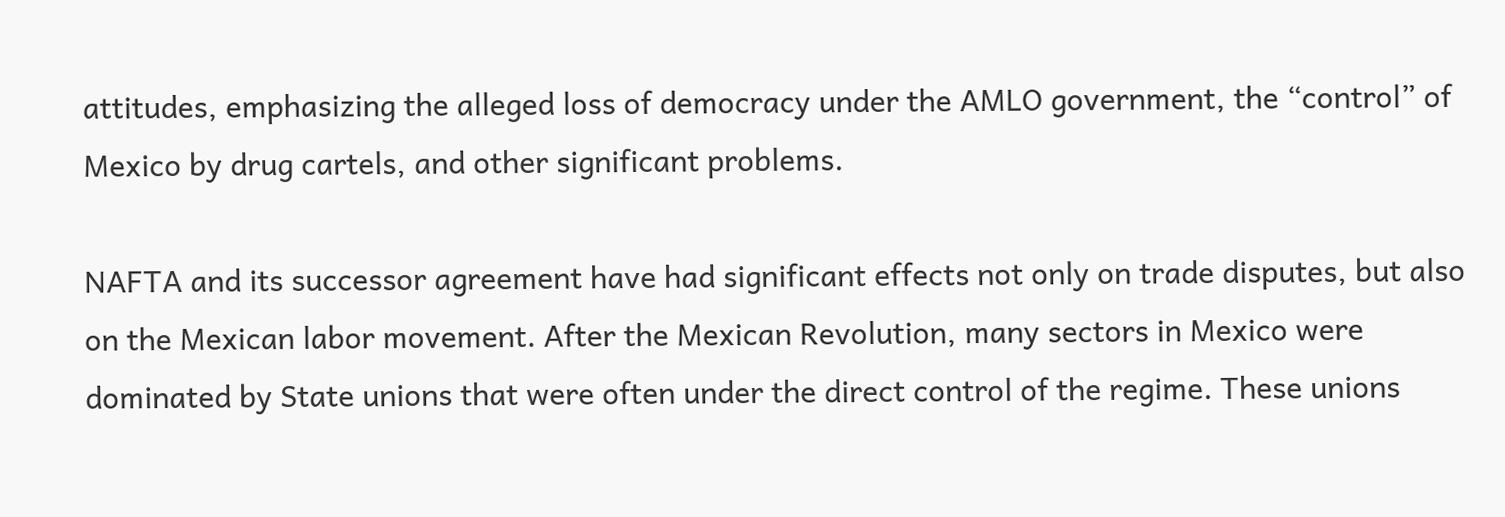attitudes, emphasizing the alleged loss of democracy under the AMLO government, the “control” of Mexico by drug cartels, and other significant problems.

NAFTA and its successor agreement have had significant effects not only on trade disputes, but also on the Mexican labor movement. After the Mexican Revolution, many sectors in Mexico were dominated by State unions that were often under the direct control of the regime. These unions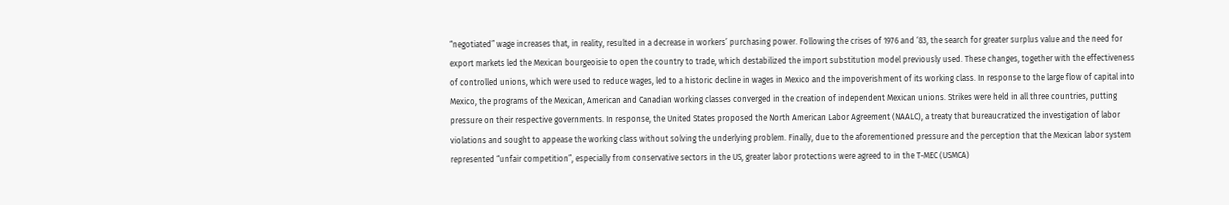“negotiated” wage increases that, in reality, resulted in a decrease in workers’ purchasing power. Following the crises of 1976 and ‘83, the search for greater surplus value and the need for export markets led the Mexican bourgeoisie to open the country to trade, which destabilized the import substitution model previously used. These changes, together with the effectiveness of controlled unions, which were used to reduce wages, led to a historic decline in wages in Mexico and the impoverishment of its working class. In response to the large flow of capital into Mexico, the programs of the Mexican, American and Canadian working classes converged in the creation of independent Mexican unions. Strikes were held in all three countries, putting pressure on their respective governments. In response, the United States proposed the North American Labor Agreement (NAALC), a treaty that bureaucratized the investigation of labor violations and sought to appease the working class without solving the underlying problem. Finally, due to the aforementioned pressure and the perception that the Mexican labor system represented “unfair competition”, especially from conservative sectors in the US, greater labor protections were agreed to in the T-MEC (USMCA)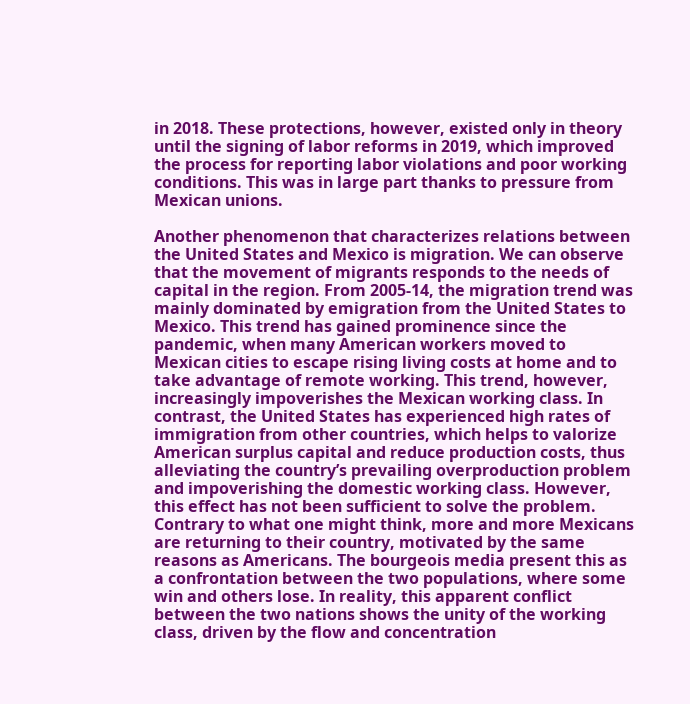in 2018. These protections, however, existed only in theory until the signing of labor reforms in 2019, which improved the process for reporting labor violations and poor working conditions. This was in large part thanks to pressure from Mexican unions.

Another phenomenon that characterizes relations between the United States and Mexico is migration. We can observe that the movement of migrants responds to the needs of capital in the region. From 2005-14, the migration trend was mainly dominated by emigration from the United States to Mexico. This trend has gained prominence since the pandemic, when many American workers moved to Mexican cities to escape rising living costs at home and to take advantage of remote working. This trend, however, increasingly impoverishes the Mexican working class. In contrast, the United States has experienced high rates of immigration from other countries, which helps to valorize American surplus capital and reduce production costs, thus alleviating the country’s prevailing overproduction problem and impoverishing the domestic working class. However, this effect has not been sufficient to solve the problem. Contrary to what one might think, more and more Mexicans are returning to their country, motivated by the same reasons as Americans. The bourgeois media present this as a confrontation between the two populations, where some win and others lose. In reality, this apparent conflict between the two nations shows the unity of the working class, driven by the flow and concentration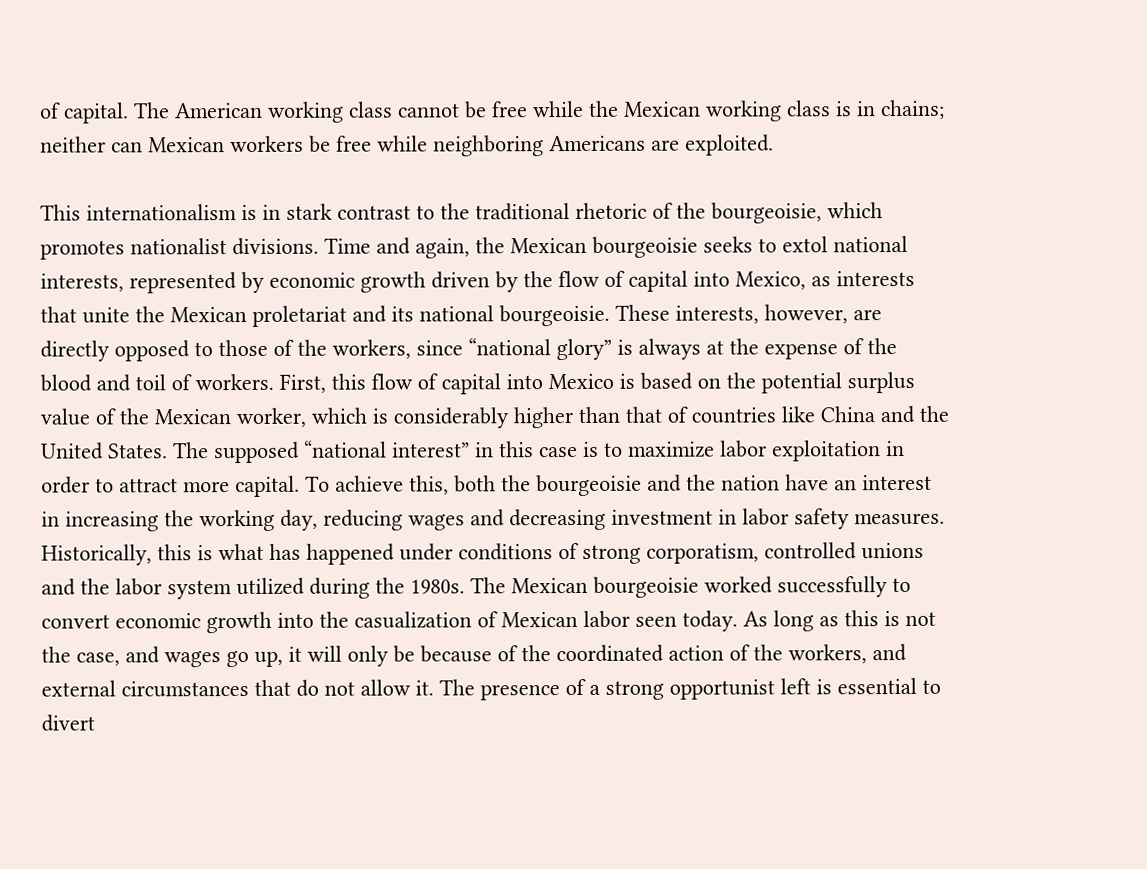of capital. The American working class cannot be free while the Mexican working class is in chains; neither can Mexican workers be free while neighboring Americans are exploited.

This internationalism is in stark contrast to the traditional rhetoric of the bourgeoisie, which promotes nationalist divisions. Time and again, the Mexican bourgeoisie seeks to extol national interests, represented by economic growth driven by the flow of capital into Mexico, as interests that unite the Mexican proletariat and its national bourgeoisie. These interests, however, are directly opposed to those of the workers, since “national glory” is always at the expense of the blood and toil of workers. First, this flow of capital into Mexico is based on the potential surplus value of the Mexican worker, which is considerably higher than that of countries like China and the United States. The supposed “national interest” in this case is to maximize labor exploitation in order to attract more capital. To achieve this, both the bourgeoisie and the nation have an interest in increasing the working day, reducing wages and decreasing investment in labor safety measures. Historically, this is what has happened under conditions of strong corporatism, controlled unions and the labor system utilized during the 1980s. The Mexican bourgeoisie worked successfully to convert economic growth into the casualization of Mexican labor seen today. As long as this is not the case, and wages go up, it will only be because of the coordinated action of the workers, and external circumstances that do not allow it. The presence of a strong opportunist left is essential to divert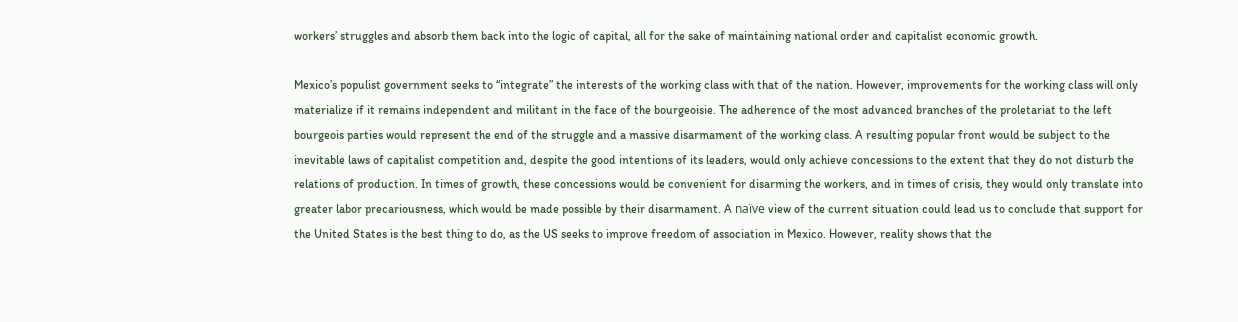workers’ struggles and absorb them back into the logic of capital, all for the sake of maintaining national order and capitalist economic growth.

Mexico’s populist government seeks to “integrate” the interests of the working class with that of the nation. However, improvements for the working class will only materialize if it remains independent and militant in the face of the bourgeoisie. The adherence of the most advanced branches of the proletariat to the left bourgeois parties would represent the end of the struggle and a massive disarmament of the working class. A resulting popular front would be subject to the inevitable laws of capitalist competition and, despite the good intentions of its leaders, would only achieve concessions to the extent that they do not disturb the relations of production. In times of growth, these concessions would be convenient for disarming the workers, and in times of crisis, they would only translate into greater labor precariousness, which would be made possible by their disarmament. A naïve view of the current situation could lead us to conclude that support for the United States is the best thing to do, as the US seeks to improve freedom of association in Mexico. However, reality shows that the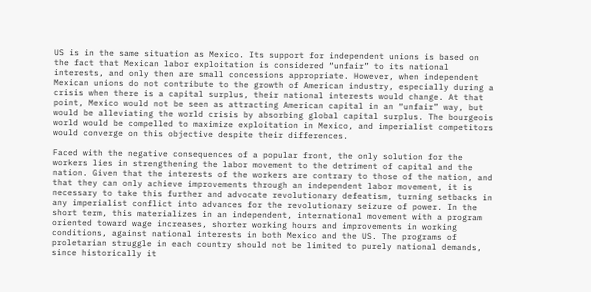US is in the same situation as Mexico. Its support for independent unions is based on the fact that Mexican labor exploitation is considered “unfair” to its national interests, and only then are small concessions appropriate. However, when independent Mexican unions do not contribute to the growth of American industry, especially during a crisis when there is a capital surplus, their national interests would change. At that point, Mexico would not be seen as attracting American capital in an “unfair” way, but would be alleviating the world crisis by absorbing global capital surplus. The bourgeois world would be compelled to maximize exploitation in Mexico, and imperialist competitors would converge on this objective despite their differences.

Faced with the negative consequences of a popular front, the only solution for the workers lies in strengthening the labor movement to the detriment of capital and the nation. Given that the interests of the workers are contrary to those of the nation, and that they can only achieve improvements through an independent labor movement, it is necessary to take this further and advocate revolutionary defeatism, turning setbacks in any imperialist conflict into advances for the revolutionary seizure of power. In the short term, this materializes in an independent, international movement with a program oriented toward wage increases, shorter working hours and improvements in working conditions, against national interests in both Mexico and the US. The programs of proletarian struggle in each country should not be limited to purely national demands, since historically it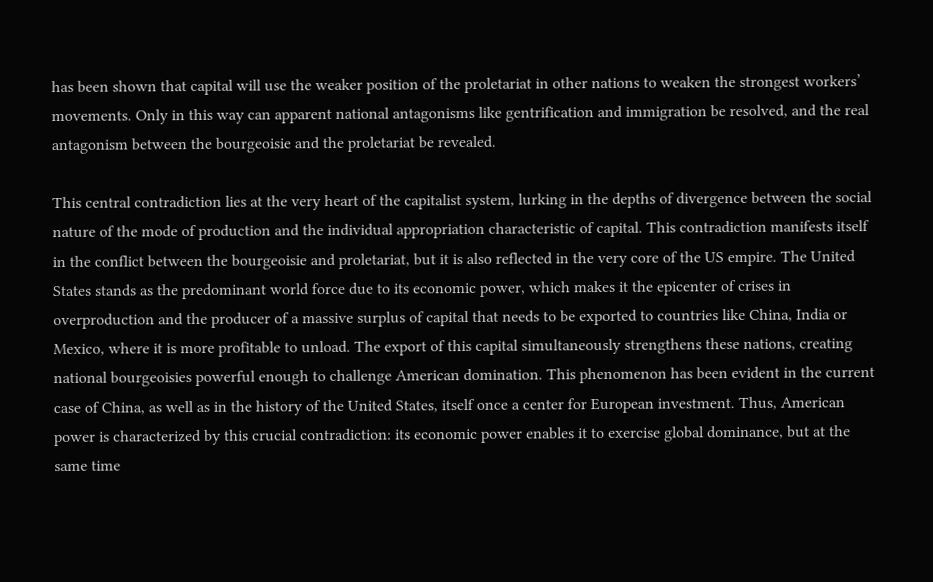has been shown that capital will use the weaker position of the proletariat in other nations to weaken the strongest workers’ movements. Only in this way can apparent national antagonisms like gentrification and immigration be resolved, and the real antagonism between the bourgeoisie and the proletariat be revealed.

This central contradiction lies at the very heart of the capitalist system, lurking in the depths of divergence between the social nature of the mode of production and the individual appropriation characteristic of capital. This contradiction manifests itself in the conflict between the bourgeoisie and proletariat, but it is also reflected in the very core of the US empire. The United States stands as the predominant world force due to its economic power, which makes it the epicenter of crises in overproduction and the producer of a massive surplus of capital that needs to be exported to countries like China, India or Mexico, where it is more profitable to unload. The export of this capital simultaneously strengthens these nations, creating national bourgeoisies powerful enough to challenge American domination. This phenomenon has been evident in the current case of China, as well as in the history of the United States, itself once a center for European investment. Thus, American power is characterized by this crucial contradiction: its economic power enables it to exercise global dominance, but at the same time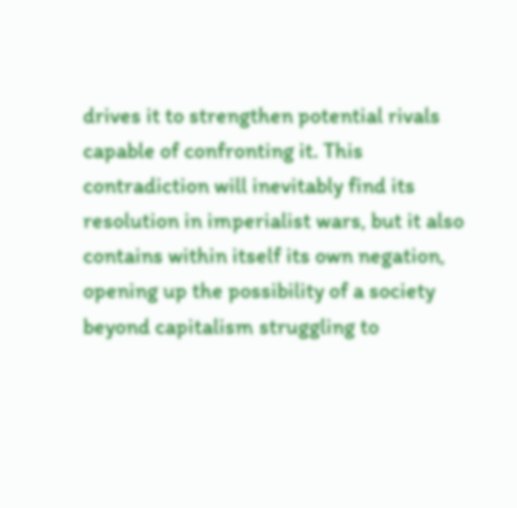drives it to strengthen potential rivals capable of confronting it. This contradiction will inevitably find its resolution in imperialist wars, but it also contains within itself its own negation, opening up the possibility of a society beyond capitalism struggling to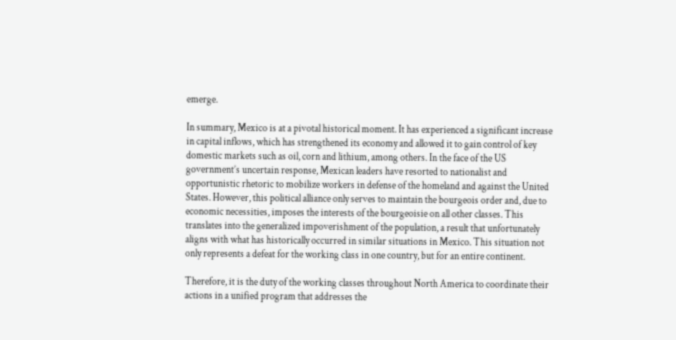emerge.

In summary, Mexico is at a pivotal historical moment. It has experienced a significant increase in capital inflows, which has strengthened its economy and allowed it to gain control of key domestic markets such as oil, corn and lithium, among others. In the face of the US government’s uncertain response, Mexican leaders have resorted to nationalist and opportunistic rhetoric to mobilize workers in defense of the homeland and against the United States. However, this political alliance only serves to maintain the bourgeois order and, due to economic necessities, imposes the interests of the bourgeoisie on all other classes. This translates into the generalized impoverishment of the population, a result that unfortunately aligns with what has historically occurred in similar situations in Mexico. This situation not only represents a defeat for the working class in one country, but for an entire continent.

Therefore, it is the duty of the working classes throughout North America to coordinate their actions in a unified program that addresses the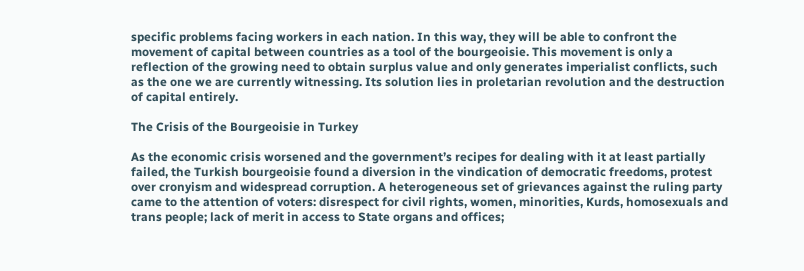specific problems facing workers in each nation. In this way, they will be able to confront the movement of capital between countries as a tool of the bourgeoisie. This movement is only a reflection of the growing need to obtain surplus value and only generates imperialist conflicts, such as the one we are currently witnessing. Its solution lies in proletarian revolution and the destruction of capital entirely.

The Crisis of the Bourgeoisie in Turkey

As the economic crisis worsened and the government’s recipes for dealing with it at least partially failed, the Turkish bourgeoisie found a diversion in the vindication of democratic freedoms, protest over cronyism and widespread corruption. A heterogeneous set of grievances against the ruling party came to the attention of voters: disrespect for civil rights, women, minorities, Kurds, homosexuals and trans people; lack of merit in access to State organs and offices;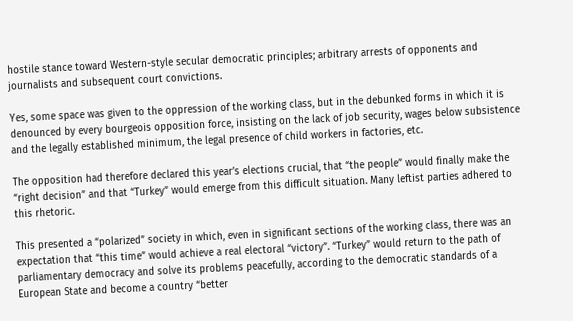hostile stance toward Western-style secular democratic principles; arbitrary arrests of opponents and journalists and subsequent court convictions.

Yes, some space was given to the oppression of the working class, but in the debunked forms in which it is denounced by every bourgeois opposition force, insisting on the lack of job security, wages below subsistence and the legally established minimum, the legal presence of child workers in factories, etc.

The opposition had therefore declared this year’s elections crucial, that “the people” would finally make the “right decision” and that “Turkey” would emerge from this difficult situation. Many leftist parties adhered to this rhetoric.

This presented a “polarized” society in which, even in significant sections of the working class, there was an expectation that “this time” would achieve a real electoral “victory”. “Turkey” would return to the path of parliamentary democracy and solve its problems peacefully, according to the democratic standards of a European State and become a country “better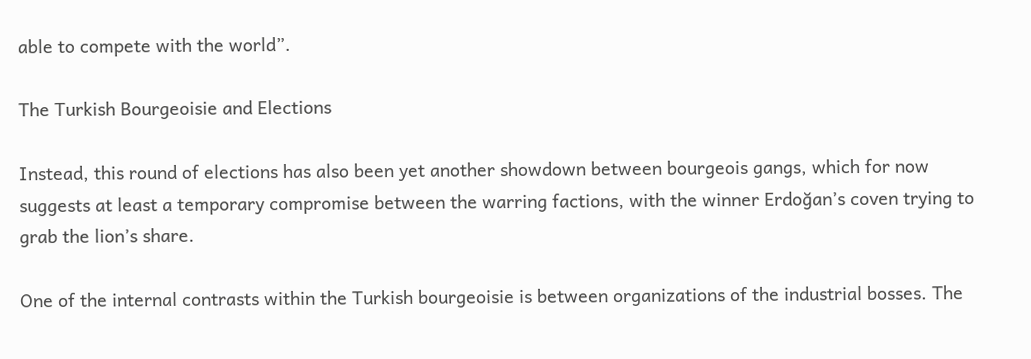able to compete with the world”.

The Turkish Bourgeoisie and Elections

Instead, this round of elections has also been yet another showdown between bourgeois gangs, which for now suggests at least a temporary compromise between the warring factions, with the winner Erdoğan’s coven trying to grab the lion’s share.

One of the internal contrasts within the Turkish bourgeoisie is between organizations of the industrial bosses. The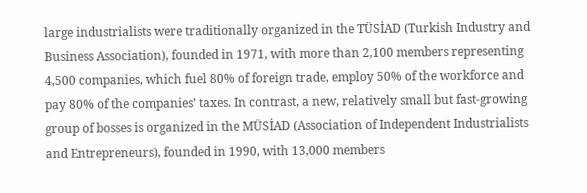large industrialists were traditionally organized in the TÜSİAD (Turkish Industry and Business Association), founded in 1971, with more than 2,100 members representing 4,500 companies, which fuel 80% of foreign trade, employ 50% of the workforce and pay 80% of the companies’ taxes. In contrast, a new, relatively small but fast-growing group of bosses is organized in the MÜSİAD (Association of Independent Industrialists and Entrepreneurs), founded in 1990, with 13,000 members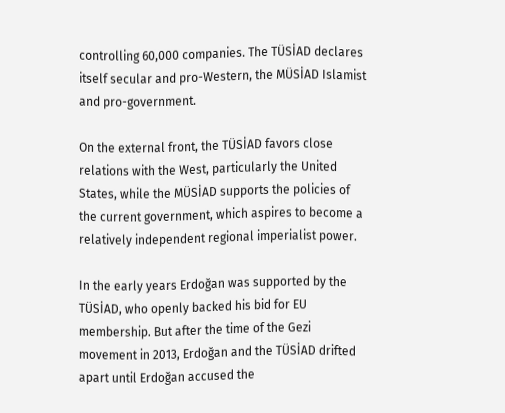controlling 60,000 companies. The TÜSİAD declares itself secular and pro-Western, the MÜSİAD Islamist and pro-government.

On the external front, the TÜSİAD favors close relations with the West, particularly the United States, while the MÜSİAD supports the policies of the current government, which aspires to become a relatively independent regional imperialist power.

In the early years Erdoğan was supported by the TÜSİAD, who openly backed his bid for EU membership. But after the time of the Gezi movement in 2013, Erdoğan and the TÜSİAD drifted apart until Erdoğan accused the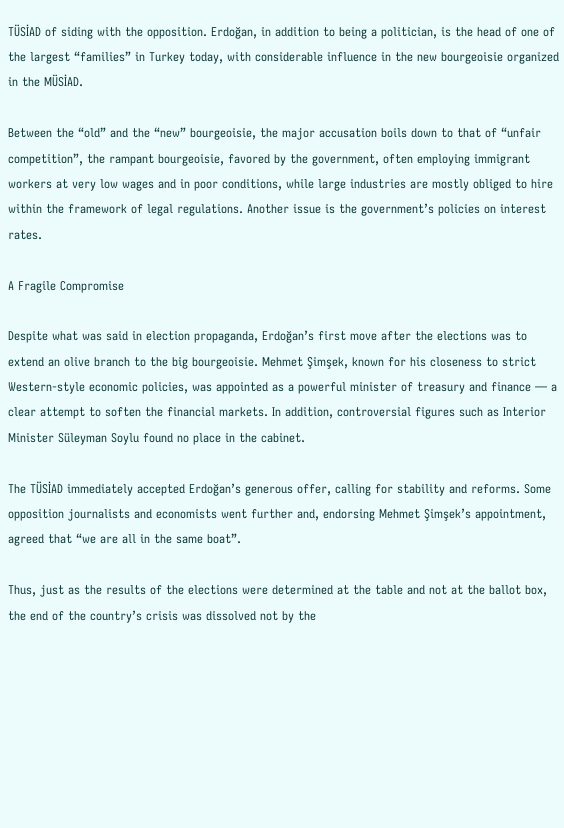TÜSİAD of siding with the opposition. Erdoğan, in addition to being a politician, is the head of one of the largest “families” in Turkey today, with considerable influence in the new bourgeoisie organized in the MÜSİAD.

Between the “old” and the “new” bourgeoisie, the major accusation boils down to that of “unfair competition”, the rampant bourgeoisie, favored by the government, often employing immigrant workers at very low wages and in poor conditions, while large industries are mostly obliged to hire within the framework of legal regulations. Another issue is the government’s policies on interest rates.

A Fragile Compromise

Despite what was said in election propaganda, Erdoğan’s first move after the elections was to extend an olive branch to the big bourgeoisie. Mehmet Şimşek, known for his closeness to strict Western-style economic policies, was appointed as a powerful minister of treasury and finance — a clear attempt to soften the financial markets. In addition, controversial figures such as Interior Minister Süleyman Soylu found no place in the cabinet.

The TÜSİAD immediately accepted Erdoğan’s generous offer, calling for stability and reforms. Some opposition journalists and economists went further and, endorsing Mehmet Şimşek’s appointment, agreed that “we are all in the same boat”.

Thus, just as the results of the elections were determined at the table and not at the ballot box, the end of the country’s crisis was dissolved not by the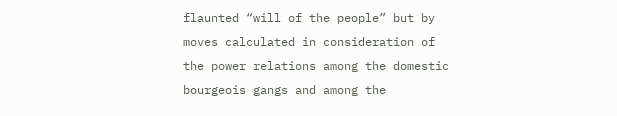flaunted “will of the people” but by moves calculated in consideration of the power relations among the domestic bourgeois gangs and among the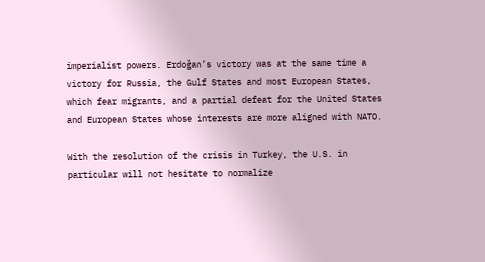imperialist powers. Erdoğan’s victory was at the same time a victory for Russia, the Gulf States and most European States, which fear migrants, and a partial defeat for the United States and European States whose interests are more aligned with NATO.

With the resolution of the crisis in Turkey, the U.S. in particular will not hesitate to normalize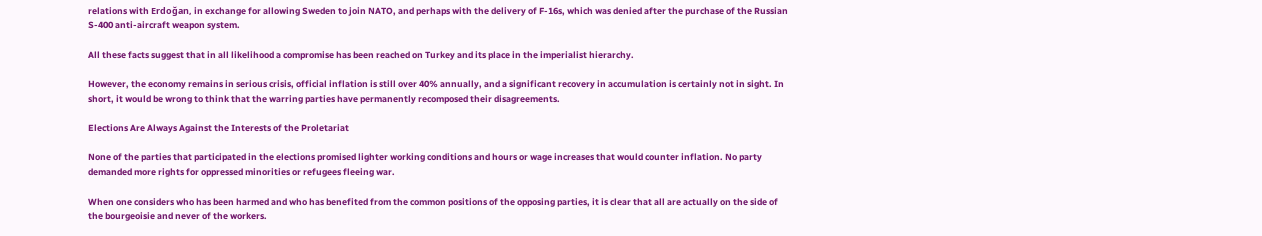relations with Erdoğan, in exchange for allowing Sweden to join NATO, and perhaps with the delivery of F-16s, which was denied after the purchase of the Russian S-400 anti-aircraft weapon system.

All these facts suggest that in all likelihood a compromise has been reached on Turkey and its place in the imperialist hierarchy.

However, the economy remains in serious crisis, official inflation is still over 40% annually, and a significant recovery in accumulation is certainly not in sight. In short, it would be wrong to think that the warring parties have permanently recomposed their disagreements.

Elections Are Always Against the Interests of the Proletariat

None of the parties that participated in the elections promised lighter working conditions and hours or wage increases that would counter inflation. No party demanded more rights for oppressed minorities or refugees fleeing war.

When one considers who has been harmed and who has benefited from the common positions of the opposing parties, it is clear that all are actually on the side of the bourgeoisie and never of the workers.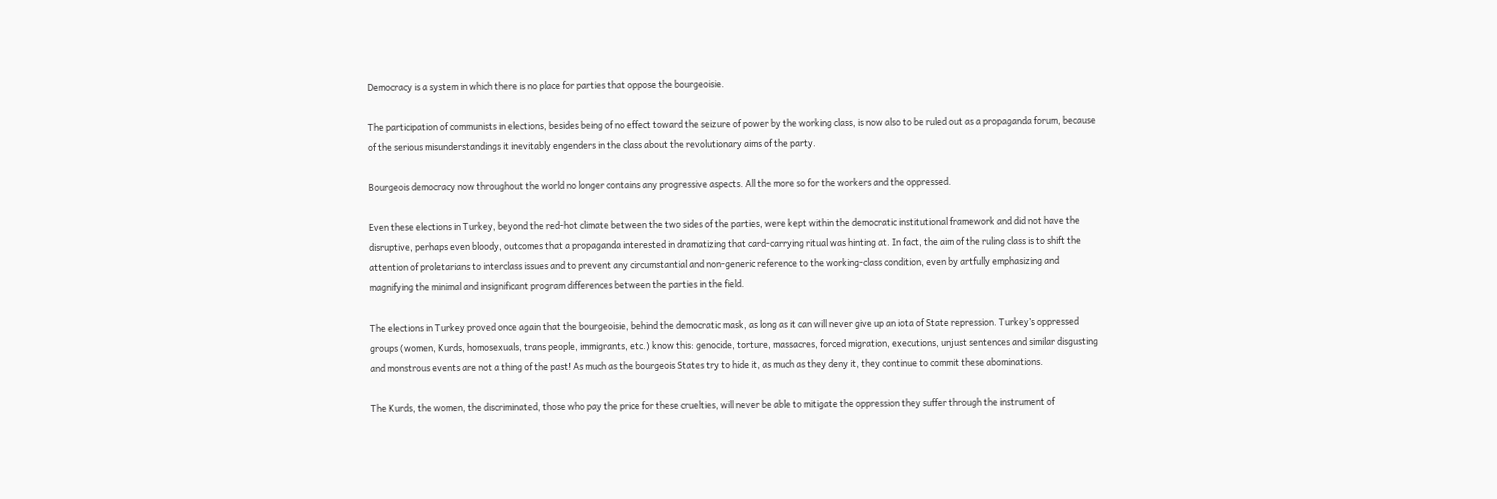Democracy is a system in which there is no place for parties that oppose the bourgeoisie.

The participation of communists in elections, besides being of no effect toward the seizure of power by the working class, is now also to be ruled out as a propaganda forum, because of the serious misunderstandings it inevitably engenders in the class about the revolutionary aims of the party.

Bourgeois democracy now throughout the world no longer contains any progressive aspects. All the more so for the workers and the oppressed.

Even these elections in Turkey, beyond the red-hot climate between the two sides of the parties, were kept within the democratic institutional framework and did not have the disruptive, perhaps even bloody, outcomes that a propaganda interested in dramatizing that card-carrying ritual was hinting at. In fact, the aim of the ruling class is to shift the attention of proletarians to interclass issues and to prevent any circumstantial and non-generic reference to the working-class condition, even by artfully emphasizing and magnifying the minimal and insignificant program differences between the parties in the field.

The elections in Turkey proved once again that the bourgeoisie, behind the democratic mask, as long as it can will never give up an iota of State repression. Turkey’s oppressed groups (women, Kurds, homosexuals, trans people, immigrants, etc.) know this: genocide, torture, massacres, forced migration, executions, unjust sentences and similar disgusting and monstrous events are not a thing of the past! As much as the bourgeois States try to hide it, as much as they deny it, they continue to commit these abominations.

The Kurds, the women, the discriminated, those who pay the price for these cruelties, will never be able to mitigate the oppression they suffer through the instrument of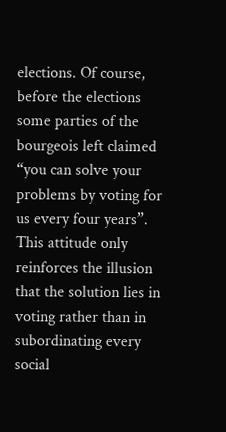elections. Of course, before the elections some parties of the bourgeois left claimed “you can solve your problems by voting for us every four years”. This attitude only reinforces the illusion that the solution lies in voting rather than in subordinating every social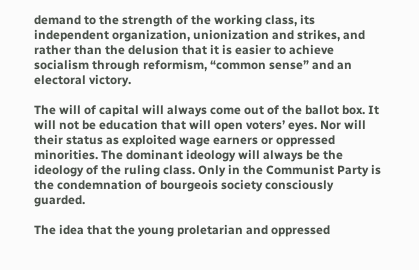demand to the strength of the working class, its independent organization, unionization and strikes, and rather than the delusion that it is easier to achieve socialism through reformism, “common sense” and an electoral victory.

The will of capital will always come out of the ballot box. It will not be education that will open voters’ eyes. Nor will their status as exploited wage earners or oppressed minorities. The dominant ideology will always be the ideology of the ruling class. Only in the Communist Party is the condemnation of bourgeois society consciously guarded.

The idea that the young proletarian and oppressed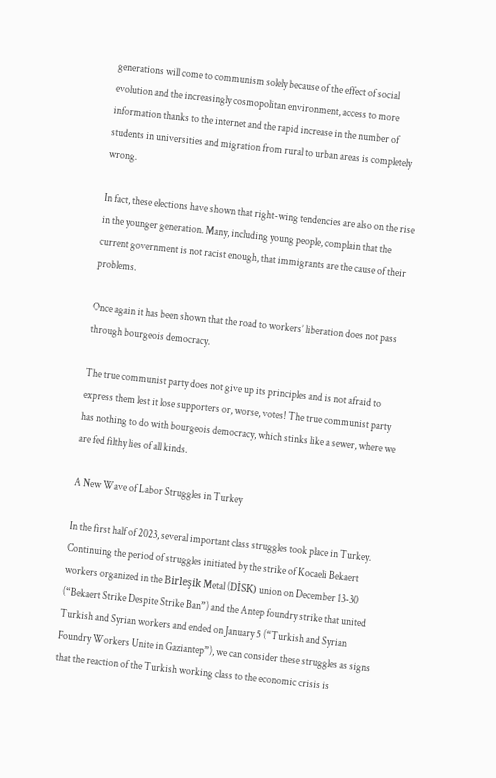generations will come to communism solely because of the effect of social evolution and the increasingly cosmopolitan environment, access to more information thanks to the internet and the rapid increase in the number of students in universities and migration from rural to urban areas is completely wrong.

In fact, these elections have shown that right-wing tendencies are also on the rise in the younger generation. Many, including young people, complain that the current government is not racist enough, that immigrants are the cause of their problems.

Once again it has been shown that the road to workers’ liberation does not pass through bourgeois democracy.

The true communist party does not give up its principles and is not afraid to express them lest it lose supporters or, worse, votes! The true communist party has nothing to do with bourgeois democracy, which stinks like a sewer, where we are fed filthy lies of all kinds.

A New Wave of Labor Struggles in Turkey

In the first half of 2023, several important class struggles took place in Turkey. Continuing the period of struggles initiated by the strike of Kocaeli Bekaert workers organized in the Birleşik Metal (DİSK) union on December 13-30 (“Bekaert Strike Despite Strike Ban”) and the Antep foundry strike that united Turkish and Syrian workers and ended on January 5 (“Turkish and Syrian Foundry Workers Unite in Gaziantep”), we can consider these struggles as signs that the reaction of the Turkish working class to the economic crisis is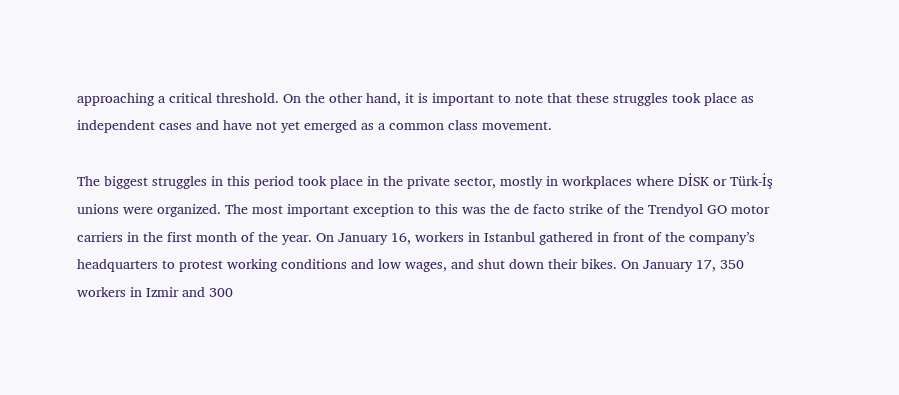approaching a critical threshold. On the other hand, it is important to note that these struggles took place as independent cases and have not yet emerged as a common class movement.

The biggest struggles in this period took place in the private sector, mostly in workplaces where DİSK or Türk-İş unions were organized. The most important exception to this was the de facto strike of the Trendyol GO motor carriers in the first month of the year. On January 16, workers in Istanbul gathered in front of the company’s headquarters to protest working conditions and low wages, and shut down their bikes. On January 17, 350 workers in Izmir and 300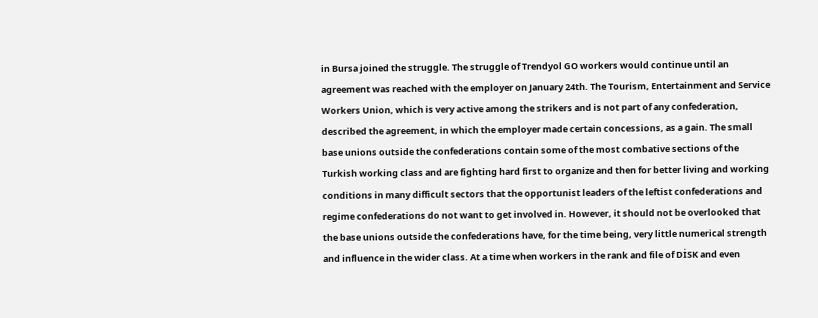in Bursa joined the struggle. The struggle of Trendyol GO workers would continue until an agreement was reached with the employer on January 24th. The Tourism, Entertainment and Service Workers Union, which is very active among the strikers and is not part of any confederation, described the agreement, in which the employer made certain concessions, as a gain. The small base unions outside the confederations contain some of the most combative sections of the Turkish working class and are fighting hard first to organize and then for better living and working conditions in many difficult sectors that the opportunist leaders of the leftist confederations and regime confederations do not want to get involved in. However, it should not be overlooked that the base unions outside the confederations have, for the time being, very little numerical strength and influence in the wider class. At a time when workers in the rank and file of DİSK and even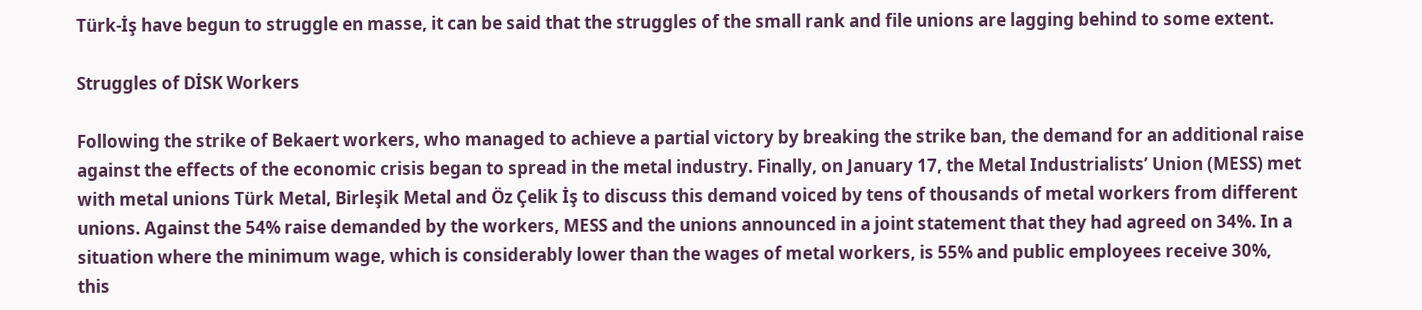Türk-İş have begun to struggle en masse, it can be said that the struggles of the small rank and file unions are lagging behind to some extent.

Struggles of DİSK Workers

Following the strike of Bekaert workers, who managed to achieve a partial victory by breaking the strike ban, the demand for an additional raise against the effects of the economic crisis began to spread in the metal industry. Finally, on January 17, the Metal Industrialists’ Union (MESS) met with metal unions Türk Metal, Birleşik Metal and Öz Çelik İş to discuss this demand voiced by tens of thousands of metal workers from different unions. Against the 54% raise demanded by the workers, MESS and the unions announced in a joint statement that they had agreed on 34%. In a situation where the minimum wage, which is considerably lower than the wages of metal workers, is 55% and public employees receive 30%, this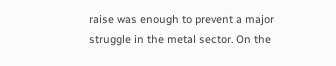raise was enough to prevent a major struggle in the metal sector. On the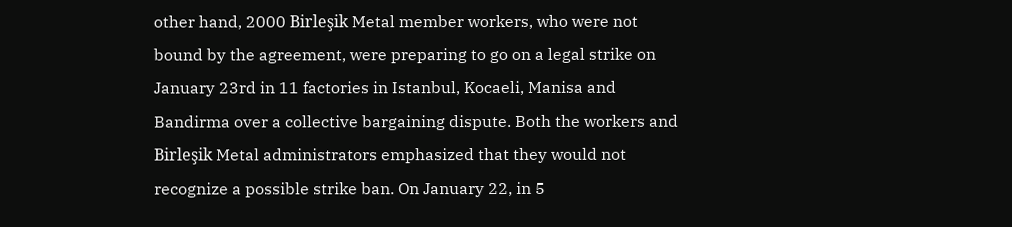other hand, 2000 Birleşik Metal member workers, who were not bound by the agreement, were preparing to go on a legal strike on January 23rd in 11 factories in Istanbul, Kocaeli, Manisa and Bandirma over a collective bargaining dispute. Both the workers and Birleşik Metal administrators emphasized that they would not recognize a possible strike ban. On January 22, in 5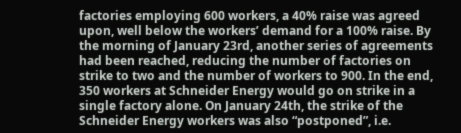factories employing 600 workers, a 40% raise was agreed upon, well below the workers’ demand for a 100% raise. By the morning of January 23rd, another series of agreements had been reached, reducing the number of factories on strike to two and the number of workers to 900. In the end, 350 workers at Schneider Energy would go on strike in a single factory alone. On January 24th, the strike of the Schneider Energy workers was also “postponed”, i.e.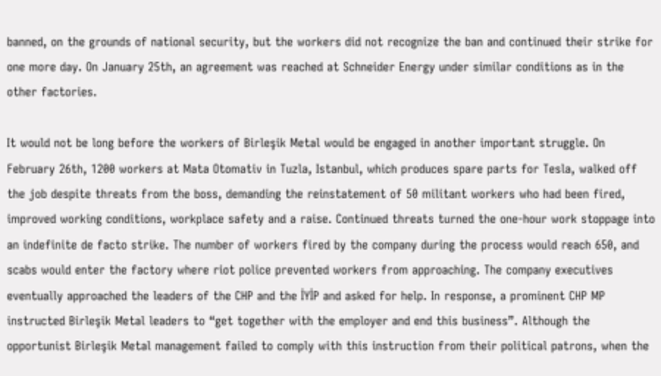banned, on the grounds of national security, but the workers did not recognize the ban and continued their strike for one more day. On January 25th, an agreement was reached at Schneider Energy under similar conditions as in the other factories.

It would not be long before the workers of Birleşik Metal would be engaged in another important struggle. On February 26th, 1200 workers at Mata Otomativ in Tuzla, Istanbul, which produces spare parts for Tesla, walked off the job despite threats from the boss, demanding the reinstatement of 50 militant workers who had been fired, improved working conditions, workplace safety and a raise. Continued threats turned the one-hour work stoppage into an indefinite de facto strike. The number of workers fired by the company during the process would reach 650, and scabs would enter the factory where riot police prevented workers from approaching. The company executives eventually approached the leaders of the CHP and the İYİP and asked for help. In response, a prominent CHP MP instructed Birleşik Metal leaders to “get together with the employer and end this business”. Although the opportunist Birleşik Metal management failed to comply with this instruction from their political patrons, when the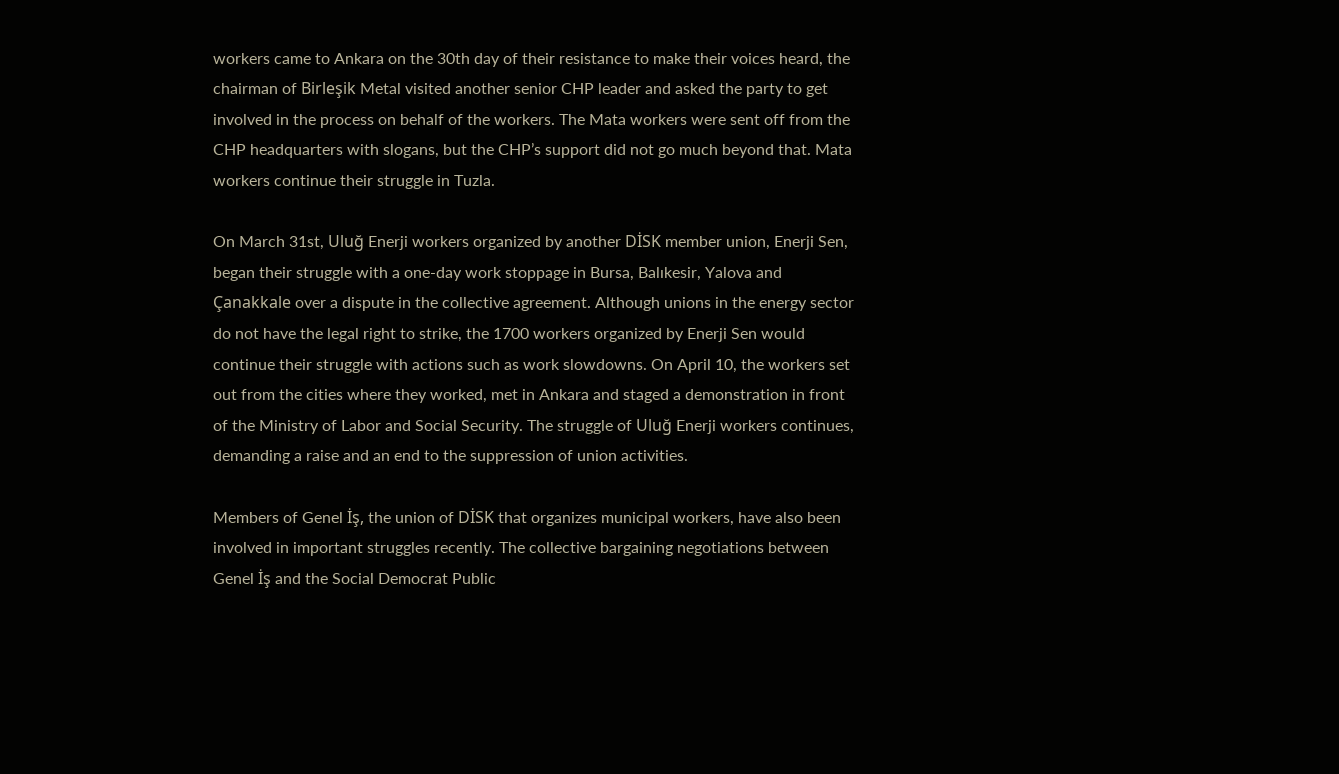workers came to Ankara on the 30th day of their resistance to make their voices heard, the chairman of Birleşik Metal visited another senior CHP leader and asked the party to get involved in the process on behalf of the workers. The Mata workers were sent off from the CHP headquarters with slogans, but the CHP’s support did not go much beyond that. Mata workers continue their struggle in Tuzla.

On March 31st, Uluğ Enerji workers organized by another DİSK member union, Enerji Sen, began their struggle with a one-day work stoppage in Bursa, Balıkesir, Yalova and Çanakkale over a dispute in the collective agreement. Although unions in the energy sector do not have the legal right to strike, the 1700 workers organized by Enerji Sen would continue their struggle with actions such as work slowdowns. On April 10, the workers set out from the cities where they worked, met in Ankara and staged a demonstration in front of the Ministry of Labor and Social Security. The struggle of Uluğ Enerji workers continues, demanding a raise and an end to the suppression of union activities.

Members of Genel İş, the union of DİSK that organizes municipal workers, have also been involved in important struggles recently. The collective bargaining negotiations between Genel İş and the Social Democrat Public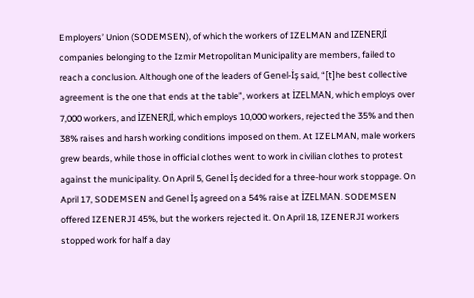Employers’ Union (SODEMSEN), of which the workers of IZELMAN and IZENERJİ companies belonging to the Izmir Metropolitan Municipality are members, failed to reach a conclusion. Although one of the leaders of Genel-İş said, “[t]he best collective agreement is the one that ends at the table”, workers at İZELMAN, which employs over 7,000 workers, and İZENERJİ, which employs 10,000 workers, rejected the 35% and then 38% raises and harsh working conditions imposed on them. At IZELMAN, male workers grew beards, while those in official clothes went to work in civilian clothes to protest against the municipality. On April 5, Genel İş decided for a three-hour work stoppage. On April 17, SODEMSEN and Genel İş agreed on a 54% raise at İZELMAN. SODEMSEN offered IZENERJI 45%, but the workers rejected it. On April 18, IZENERJI workers stopped work for half a day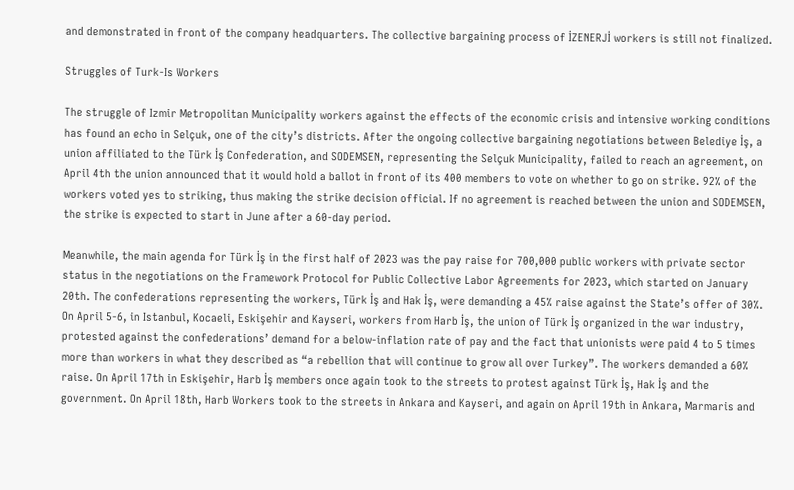and demonstrated in front of the company headquarters. The collective bargaining process of İZENERJİ workers is still not finalized.

Struggles of Turk-Is Workers

The struggle of Izmir Metropolitan Municipality workers against the effects of the economic crisis and intensive working conditions has found an echo in Selçuk, one of the city’s districts. After the ongoing collective bargaining negotiations between Belediye İş, a union affiliated to the Türk İş Confederation, and SODEMSEN, representing the Selçuk Municipality, failed to reach an agreement, on April 4th the union announced that it would hold a ballot in front of its 400 members to vote on whether to go on strike. 92% of the workers voted yes to striking, thus making the strike decision official. If no agreement is reached between the union and SODEMSEN, the strike is expected to start in June after a 60-day period.

Meanwhile, the main agenda for Türk İş in the first half of 2023 was the pay raise for 700,000 public workers with private sector status in the negotiations on the Framework Protocol for Public Collective Labor Agreements for 2023, which started on January 20th. The confederations representing the workers, Türk İş and Hak İş, were demanding a 45% raise against the State’s offer of 30%. On April 5-6, in Istanbul, Kocaeli, Eskişehir and Kayseri, workers from Harb İş, the union of Türk İş organized in the war industry, protested against the confederations’ demand for a below-inflation rate of pay and the fact that unionists were paid 4 to 5 times more than workers in what they described as “a rebellion that will continue to grow all over Turkey”. The workers demanded a 60% raise. On April 17th in Eskişehir, Harb İş members once again took to the streets to protest against Türk İş, Hak İş and the government. On April 18th, Harb Workers took to the streets in Ankara and Kayseri, and again on April 19th in Ankara, Marmaris and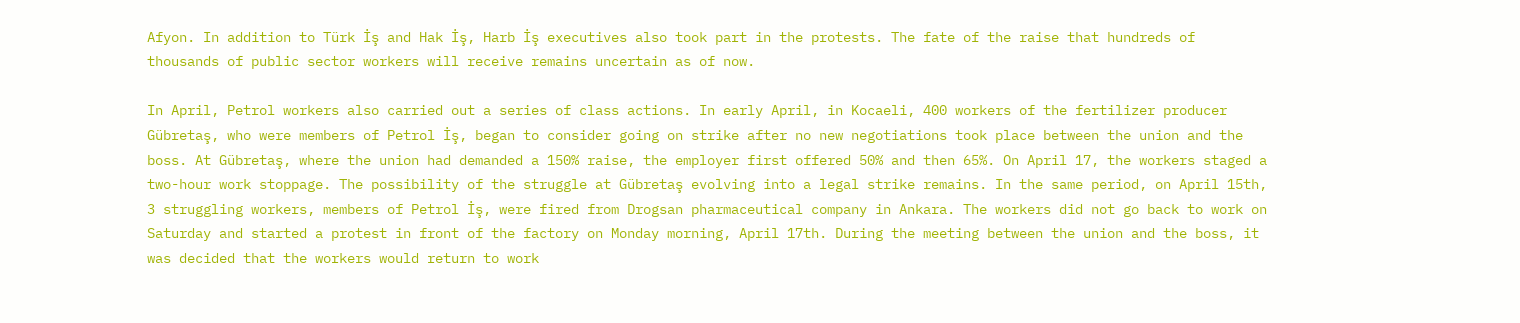Afyon. In addition to Türk İş and Hak İş, Harb İş executives also took part in the protests. The fate of the raise that hundreds of thousands of public sector workers will receive remains uncertain as of now.

In April, Petrol workers also carried out a series of class actions. In early April, in Kocaeli, 400 workers of the fertilizer producer Gübretaş, who were members of Petrol İş, began to consider going on strike after no new negotiations took place between the union and the boss. At Gübretaş, where the union had demanded a 150% raise, the employer first offered 50% and then 65%. On April 17, the workers staged a two-hour work stoppage. The possibility of the struggle at Gübretaş evolving into a legal strike remains. In the same period, on April 15th, 3 struggling workers, members of Petrol İş, were fired from Drogsan pharmaceutical company in Ankara. The workers did not go back to work on Saturday and started a protest in front of the factory on Monday morning, April 17th. During the meeting between the union and the boss, it was decided that the workers would return to work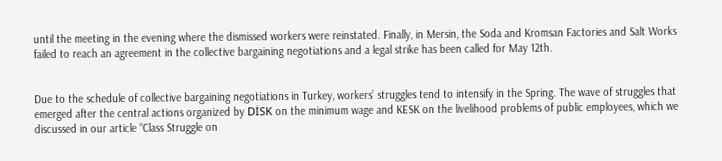until the meeting in the evening where the dismissed workers were reinstated. Finally, in Mersin, the Soda and Kromsan Factories and Salt Works failed to reach an agreement in the collective bargaining negotiations and a legal strike has been called for May 12th.


Due to the schedule of collective bargaining negotiations in Turkey, workers’ struggles tend to intensify in the Spring. The wave of struggles that emerged after the central actions organized by DİSK on the minimum wage and KESK on the livelihood problems of public employees, which we discussed in our article “Class Struggle on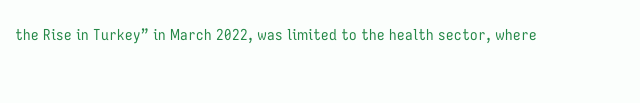the Rise in Turkey” in March 2022, was limited to the health sector, where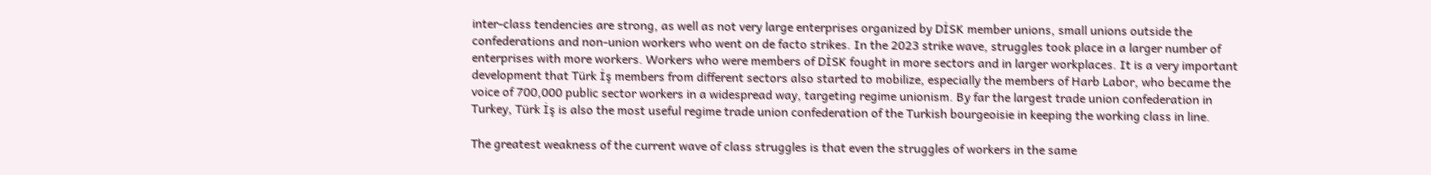inter-class tendencies are strong, as well as not very large enterprises organized by DİSK member unions, small unions outside the confederations and non-union workers who went on de facto strikes. In the 2023 strike wave, struggles took place in a larger number of enterprises with more workers. Workers who were members of DİSK fought in more sectors and in larger workplaces. It is a very important development that Türk İş members from different sectors also started to mobilize, especially the members of Harb Labor, who became the voice of 700,000 public sector workers in a widespread way, targeting regime unionism. By far the largest trade union confederation in Turkey, Türk İş is also the most useful regime trade union confederation of the Turkish bourgeoisie in keeping the working class in line.

The greatest weakness of the current wave of class struggles is that even the struggles of workers in the same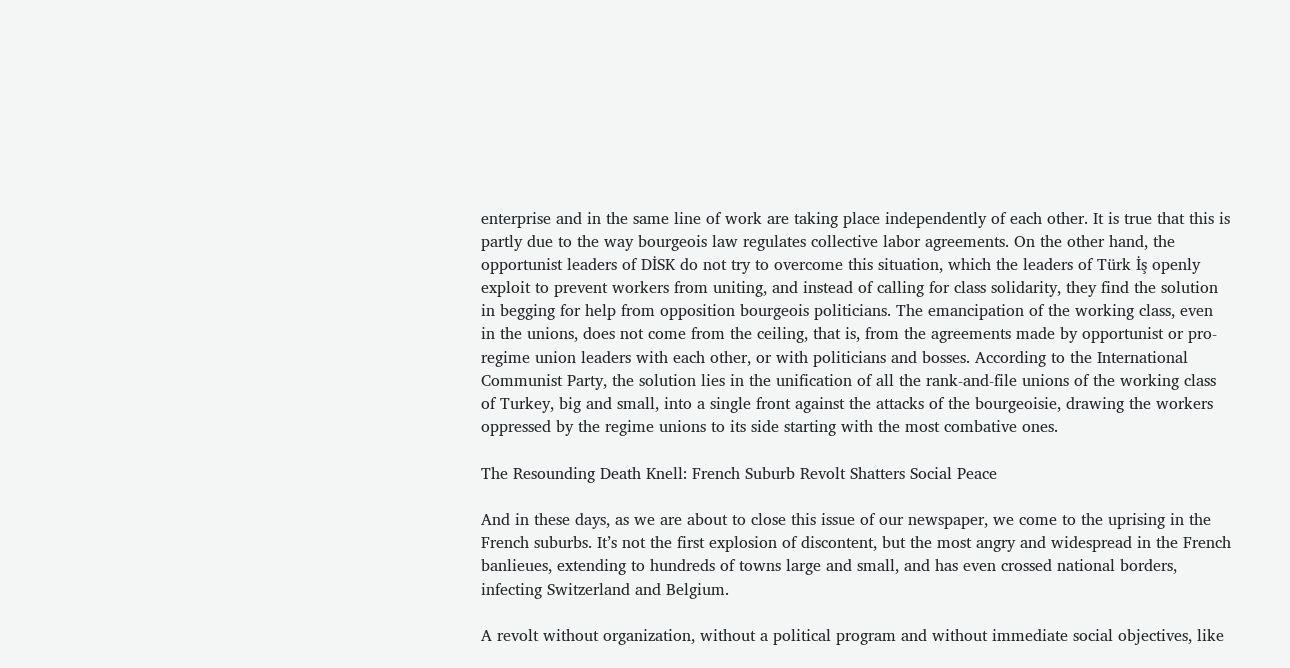enterprise and in the same line of work are taking place independently of each other. It is true that this is partly due to the way bourgeois law regulates collective labor agreements. On the other hand, the opportunist leaders of DİSK do not try to overcome this situation, which the leaders of Türk İş openly exploit to prevent workers from uniting, and instead of calling for class solidarity, they find the solution in begging for help from opposition bourgeois politicians. The emancipation of the working class, even in the unions, does not come from the ceiling, that is, from the agreements made by opportunist or pro-regime union leaders with each other, or with politicians and bosses. According to the International Communist Party, the solution lies in the unification of all the rank-and-file unions of the working class of Turkey, big and small, into a single front against the attacks of the bourgeoisie, drawing the workers oppressed by the regime unions to its side starting with the most combative ones.

The Resounding Death Knell: French Suburb Revolt Shatters Social Peace

And in these days, as we are about to close this issue of our newspaper, we come to the uprising in the French suburbs. It’s not the first explosion of discontent, but the most angry and widespread in the French banlieues, extending to hundreds of towns large and small, and has even crossed national borders, infecting Switzerland and Belgium.

A revolt without organization, without a political program and without immediate social objectives, like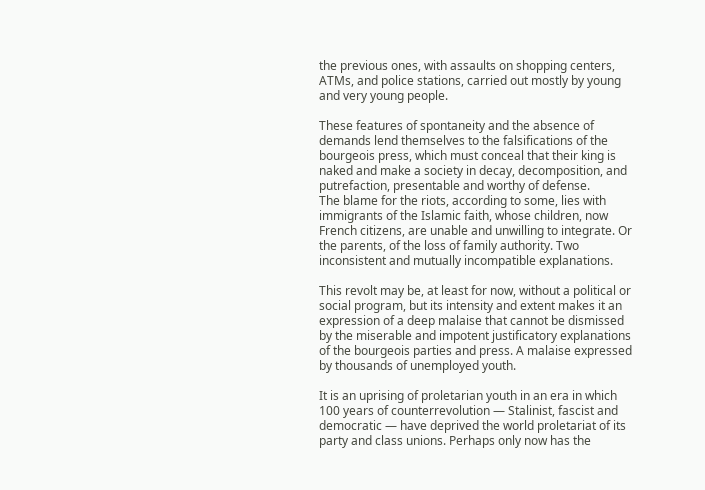the previous ones, with assaults on shopping centers, ATMs, and police stations, carried out mostly by young and very young people.

These features of spontaneity and the absence of demands lend themselves to the falsifications of the bourgeois press, which must conceal that their king is naked and make a society in decay, decomposition, and putrefaction, presentable and worthy of defense.
The blame for the riots, according to some, lies with immigrants of the Islamic faith, whose children, now French citizens, are unable and unwilling to integrate. Or the parents, of the loss of family authority. Two inconsistent and mutually incompatible explanations.

This revolt may be, at least for now, without a political or social program, but its intensity and extent makes it an expression of a deep malaise that cannot be dismissed by the miserable and impotent justificatory explanations of the bourgeois parties and press. A malaise expressed by thousands of unemployed youth.

It is an uprising of proletarian youth in an era in which 100 years of counterrevolution — Stalinist, fascist and democratic — have deprived the world proletariat of its party and class unions. Perhaps only now has the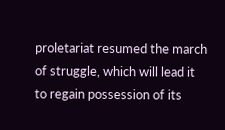proletariat resumed the march of struggle, which will lead it to regain possession of its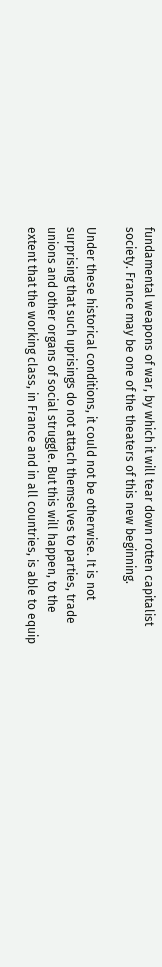fundamental weapons of war, by which it will tear down rotten capitalist society. France may be one of the theaters of this new beginning.

Under these historical conditions, it could not be otherwise. It is not surprising that such uprisings do not attach themselves to parties, trade unions and other organs of social struggle. But this will happen, to the extent that the working class, in France and in all countries, is able to equip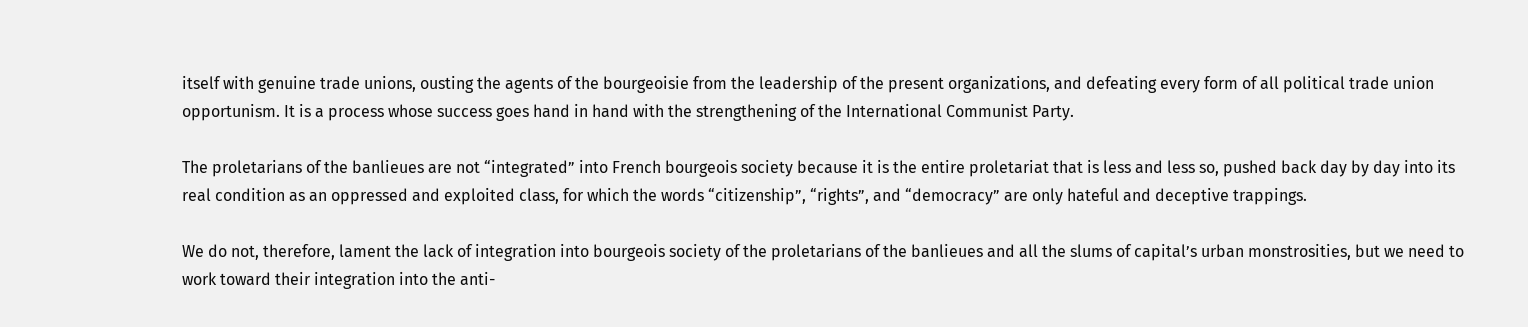itself with genuine trade unions, ousting the agents of the bourgeoisie from the leadership of the present organizations, and defeating every form of all political trade union opportunism. It is a process whose success goes hand in hand with the strengthening of the International Communist Party.

The proletarians of the banlieues are not “integrated” into French bourgeois society because it is the entire proletariat that is less and less so, pushed back day by day into its real condition as an oppressed and exploited class, for which the words “citizenship”, “rights”, and “democracy” are only hateful and deceptive trappings.

We do not, therefore, lament the lack of integration into bourgeois society of the proletarians of the banlieues and all the slums of capital’s urban monstrosities, but we need to work toward their integration into the anti-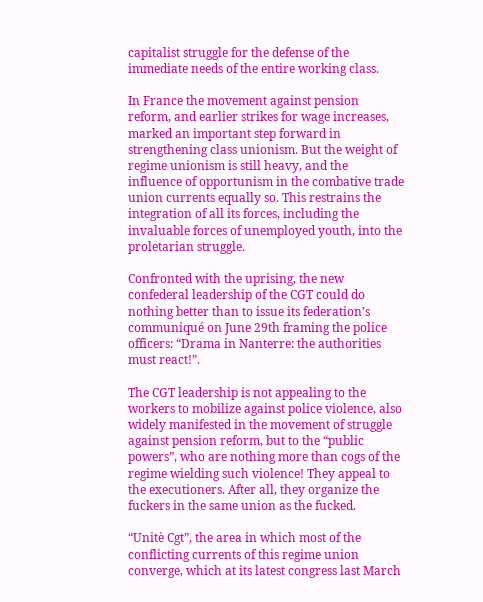capitalist struggle for the defense of the immediate needs of the entire working class.

In France the movement against pension reform, and earlier strikes for wage increases, marked an important step forward in strengthening class unionism. But the weight of regime unionism is still heavy, and the influence of opportunism in the combative trade union currents equally so. This restrains the integration of all its forces, including the invaluable forces of unemployed youth, into the proletarian struggle.

Confronted with the uprising, the new confederal leadership of the CGT could do nothing better than to issue its federation’s communiqué on June 29th framing the police officers: “Drama in Nanterre: the authorities must react!”.

The CGT leadership is not appealing to the workers to mobilize against police violence, also widely manifested in the movement of struggle against pension reform, but to the “public powers”, who are nothing more than cogs of the regime wielding such violence! They appeal to the executioners. After all, they organize the fuckers in the same union as the fucked.

“Unitè Cgt”, the area in which most of the conflicting currents of this regime union converge, which at its latest congress last March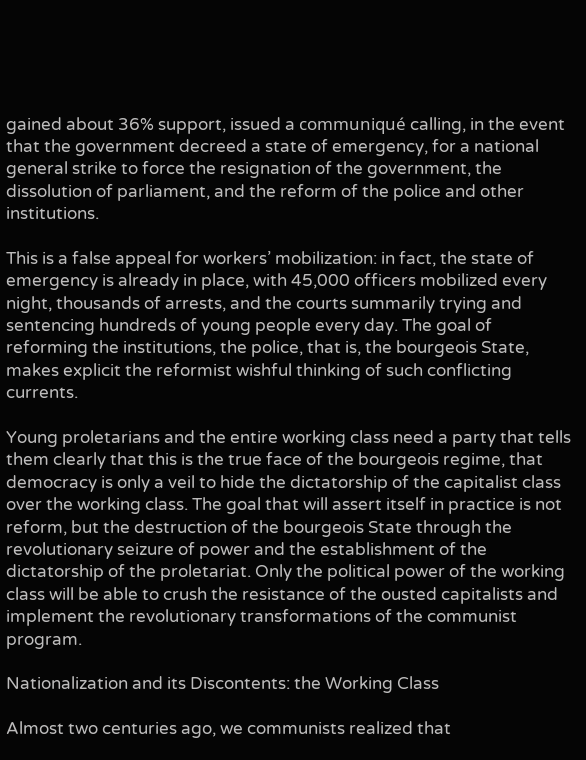gained about 36% support, issued a communiqué calling, in the event that the government decreed a state of emergency, for a national general strike to force the resignation of the government, the dissolution of parliament, and the reform of the police and other institutions.

This is a false appeal for workers’ mobilization: in fact, the state of emergency is already in place, with 45,000 officers mobilized every night, thousands of arrests, and the courts summarily trying and sentencing hundreds of young people every day. The goal of reforming the institutions, the police, that is, the bourgeois State, makes explicit the reformist wishful thinking of such conflicting currents.

Young proletarians and the entire working class need a party that tells them clearly that this is the true face of the bourgeois regime, that democracy is only a veil to hide the dictatorship of the capitalist class over the working class. The goal that will assert itself in practice is not reform, but the destruction of the bourgeois State through the revolutionary seizure of power and the establishment of the dictatorship of the proletariat. Only the political power of the working class will be able to crush the resistance of the ousted capitalists and implement the revolutionary transformations of the communist program.

Nationalization and its Discontents: the Working Class

Almost two centuries ago, we communists realized that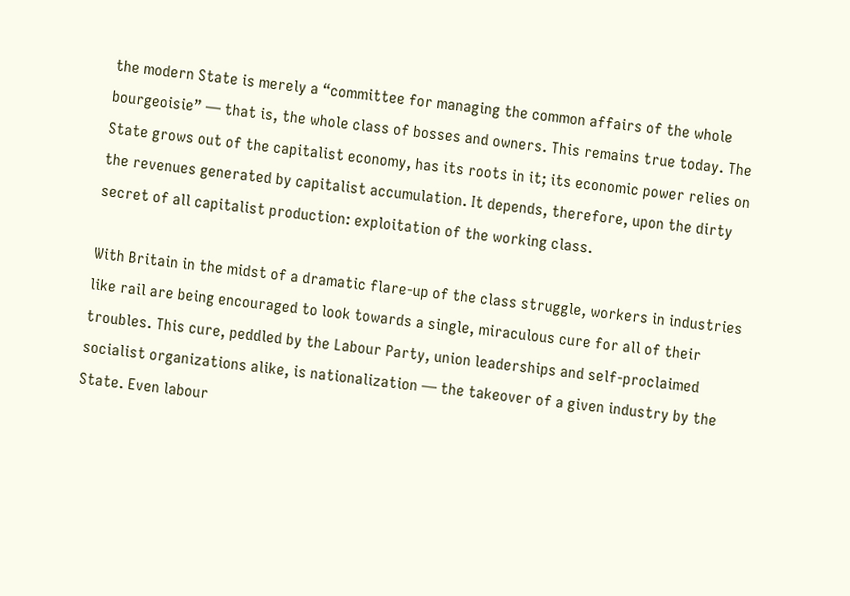the modern State is merely a “committee for managing the common affairs of the whole bourgeoisie” — that is, the whole class of bosses and owners. This remains true today. The State grows out of the capitalist economy, has its roots in it; its economic power relies on the revenues generated by capitalist accumulation. It depends, therefore, upon the dirty secret of all capitalist production: exploitation of the working class.

With Britain in the midst of a dramatic flare-up of the class struggle, workers in industries like rail are being encouraged to look towards a single, miraculous cure for all of their troubles. This cure, peddled by the Labour Party, union leaderships and self-proclaimed socialist organizations alike, is nationalization — the takeover of a given industry by the State. Even labour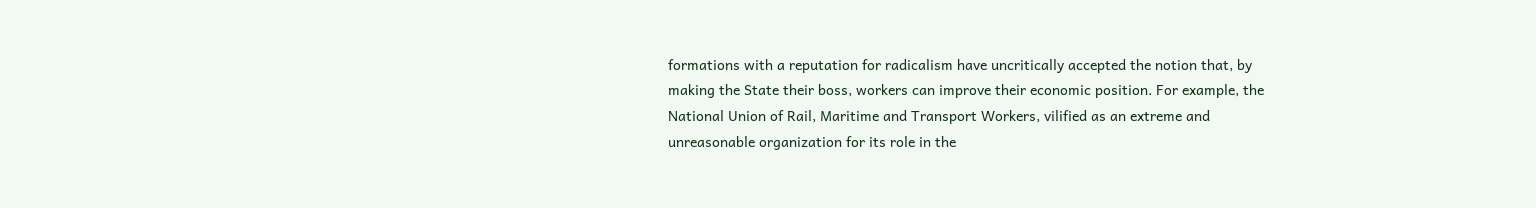formations with a reputation for radicalism have uncritically accepted the notion that, by making the State their boss, workers can improve their economic position. For example, the National Union of Rail, Maritime and Transport Workers, vilified as an extreme and unreasonable organization for its role in the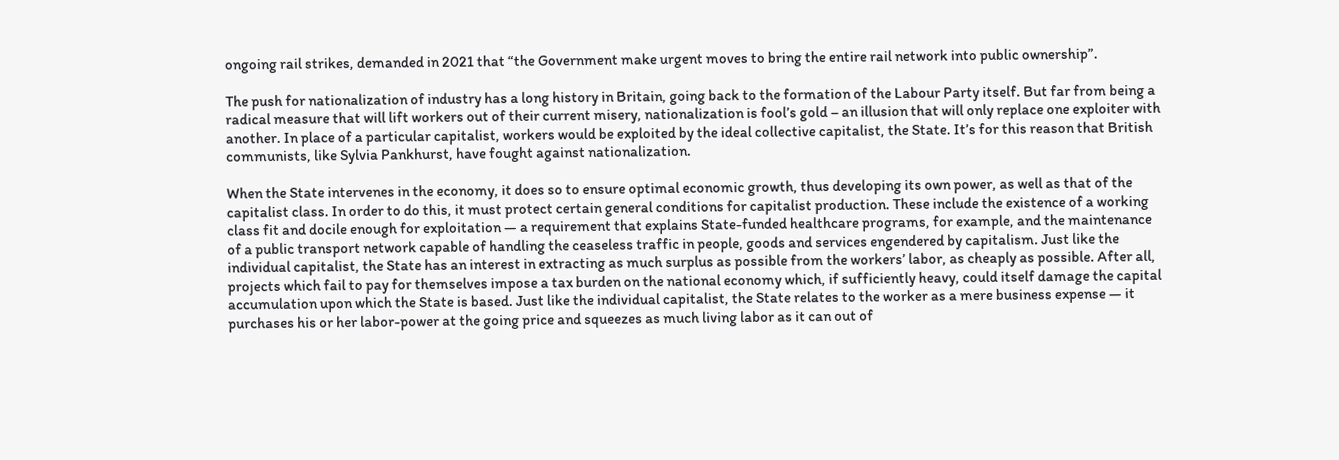ongoing rail strikes, demanded in 2021 that “the Government make urgent moves to bring the entire rail network into public ownership”.

The push for nationalization of industry has a long history in Britain, going back to the formation of the Labour Party itself. But far from being a radical measure that will lift workers out of their current misery, nationalization is fool’s gold – an illusion that will only replace one exploiter with another. In place of a particular capitalist, workers would be exploited by the ideal collective capitalist, the State. It’s for this reason that British communists, like Sylvia Pankhurst, have fought against nationalization.

When the State intervenes in the economy, it does so to ensure optimal economic growth, thus developing its own power, as well as that of the capitalist class. In order to do this, it must protect certain general conditions for capitalist production. These include the existence of a working class fit and docile enough for exploitation — a requirement that explains State-funded healthcare programs, for example, and the maintenance of a public transport network capable of handling the ceaseless traffic in people, goods and services engendered by capitalism. Just like the individual capitalist, the State has an interest in extracting as much surplus as possible from the workers’ labor, as cheaply as possible. After all, projects which fail to pay for themselves impose a tax burden on the national economy which, if sufficiently heavy, could itself damage the capital accumulation upon which the State is based. Just like the individual capitalist, the State relates to the worker as a mere business expense — it purchases his or her labor-power at the going price and squeezes as much living labor as it can out of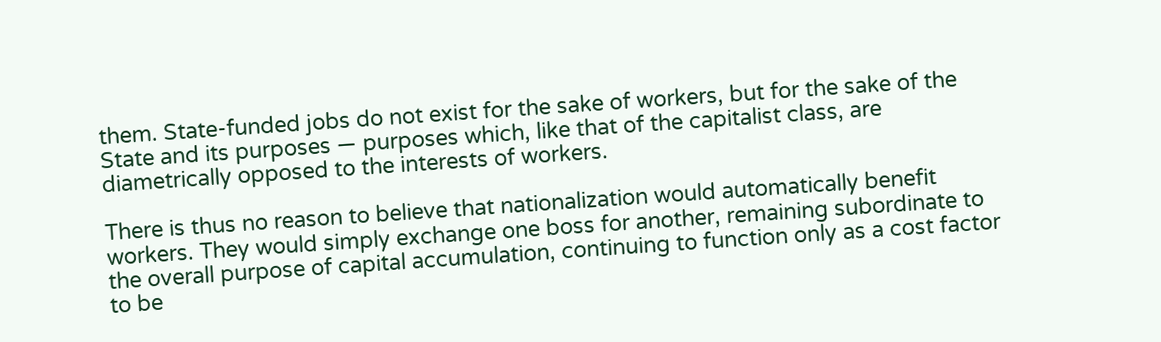them. State-funded jobs do not exist for the sake of workers, but for the sake of the State and its purposes — purposes which, like that of the capitalist class, are diametrically opposed to the interests of workers.

There is thus no reason to believe that nationalization would automatically benefit workers. They would simply exchange one boss for another, remaining subordinate to the overall purpose of capital accumulation, continuing to function only as a cost factor to be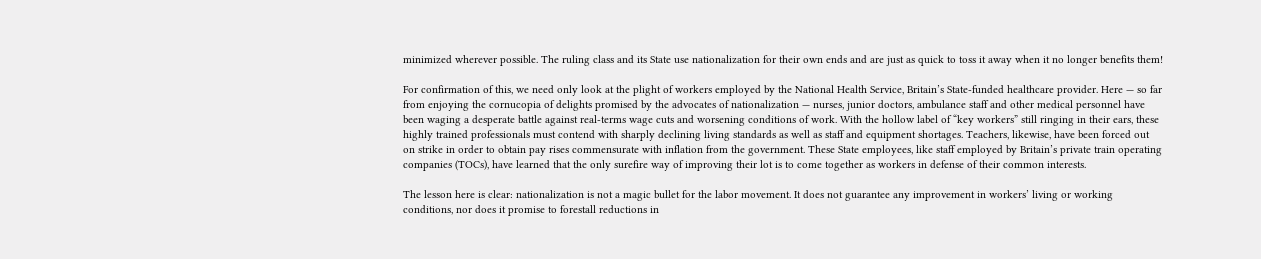minimized wherever possible. The ruling class and its State use nationalization for their own ends and are just as quick to toss it away when it no longer benefits them!

For confirmation of this, we need only look at the plight of workers employed by the National Health Service, Britain’s State-funded healthcare provider. Here — so far from enjoying the cornucopia of delights promised by the advocates of nationalization — nurses, junior doctors, ambulance staff and other medical personnel have been waging a desperate battle against real-terms wage cuts and worsening conditions of work. With the hollow label of “key workers” still ringing in their ears, these highly trained professionals must contend with sharply declining living standards as well as staff and equipment shortages. Teachers, likewise, have been forced out on strike in order to obtain pay rises commensurate with inflation from the government. These State employees, like staff employed by Britain’s private train operating companies (TOCs), have learned that the only surefire way of improving their lot is to come together as workers in defense of their common interests.

The lesson here is clear: nationalization is not a magic bullet for the labor movement. It does not guarantee any improvement in workers’ living or working conditions, nor does it promise to forestall reductions in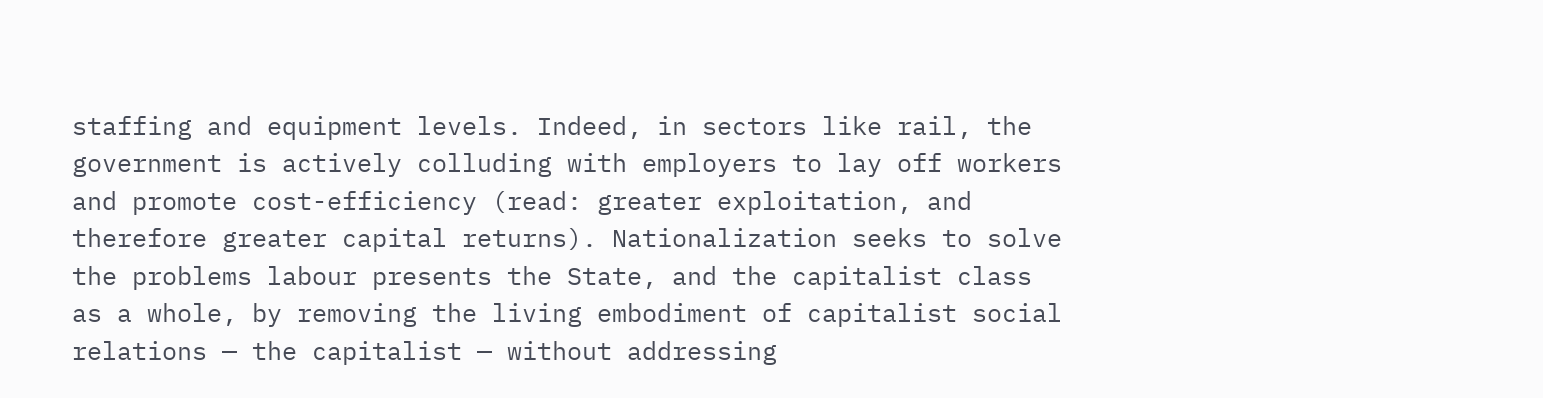staffing and equipment levels. Indeed, in sectors like rail, the government is actively colluding with employers to lay off workers and promote cost-efficiency (read: greater exploitation, and therefore greater capital returns). Nationalization seeks to solve the problems labour presents the State, and the capitalist class as a whole, by removing the living embodiment of capitalist social relations — the capitalist — without addressing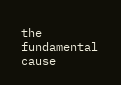the fundamental cause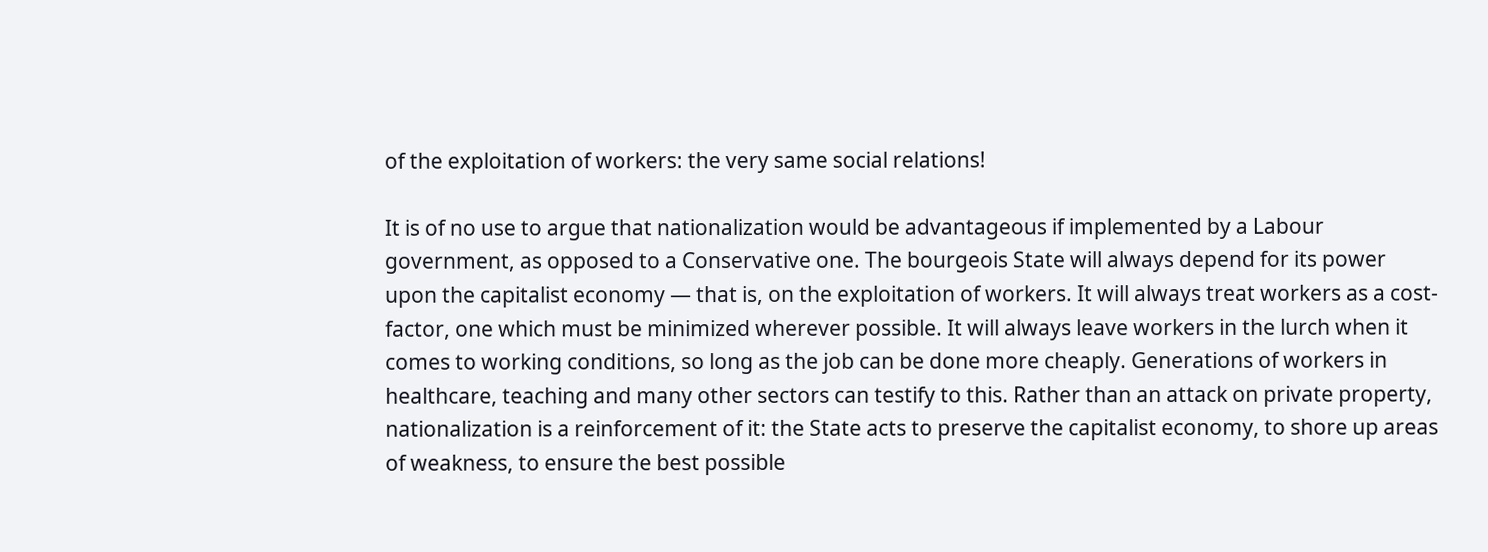of the exploitation of workers: the very same social relations!

It is of no use to argue that nationalization would be advantageous if implemented by a Labour government, as opposed to a Conservative one. The bourgeois State will always depend for its power upon the capitalist economy — that is, on the exploitation of workers. It will always treat workers as a cost-factor, one which must be minimized wherever possible. It will always leave workers in the lurch when it comes to working conditions, so long as the job can be done more cheaply. Generations of workers in healthcare, teaching and many other sectors can testify to this. Rather than an attack on private property, nationalization is a reinforcement of it: the State acts to preserve the capitalist economy, to shore up areas of weakness, to ensure the best possible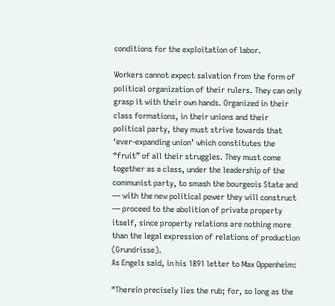conditions for the exploitation of labor.

Workers cannot expect salvation from the form of political organization of their rulers. They can only grasp it with their own hands. Organized in their class formations, in their unions and their political party, they must strive towards that ‘ever-expanding union’ which constitutes the “fruit” of all their struggles. They must come together as a class, under the leadership of the communist party, to smash the bourgeois State and — with the new political power they will construct — proceed to the abolition of private property itself, since property relations are nothing more than the legal expression of relations of production (Grundrisse).
As Engels said, in his 1891 letter to Max Oppenheim:

“Therein precisely lies the rub; for, so long as the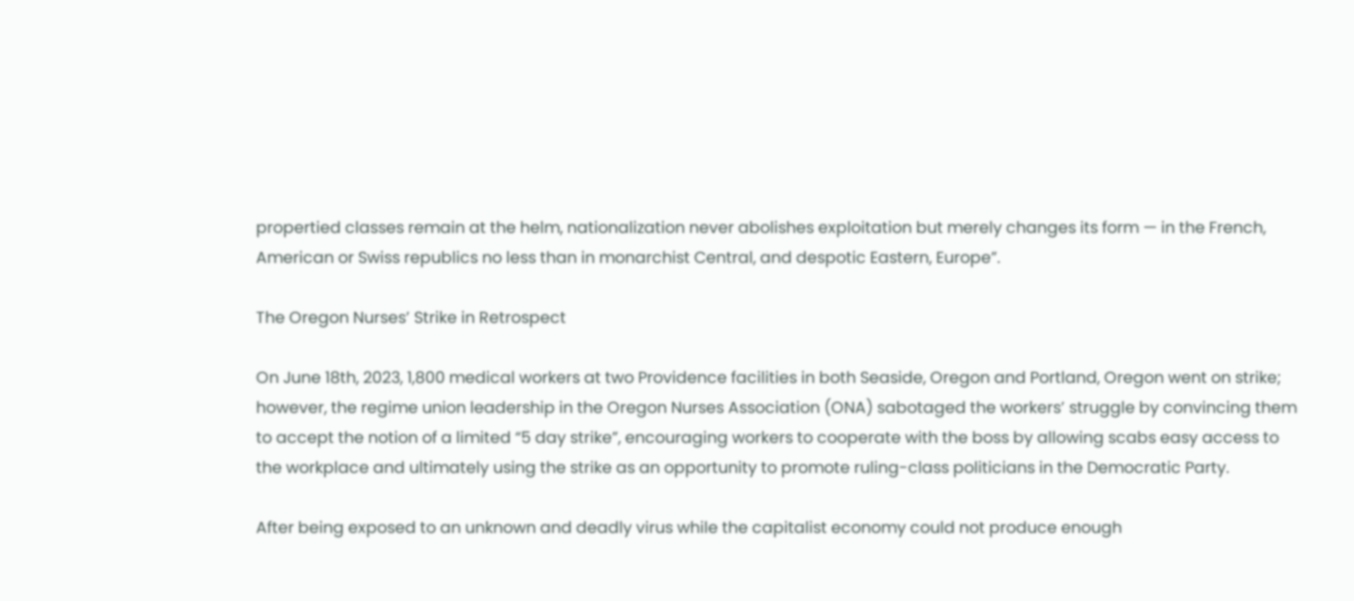propertied classes remain at the helm, nationalization never abolishes exploitation but merely changes its form — in the French, American or Swiss republics no less than in monarchist Central, and despotic Eastern, Europe”.

The Oregon Nurses’ Strike in Retrospect

On June 18th, 2023, 1,800 medical workers at two Providence facilities in both Seaside, Oregon and Portland, Oregon went on strike; however, the regime union leadership in the Oregon Nurses Association (ONA) sabotaged the workers’ struggle by convincing them to accept the notion of a limited “5 day strike”, encouraging workers to cooperate with the boss by allowing scabs easy access to the workplace and ultimately using the strike as an opportunity to promote ruling-class politicians in the Democratic Party.

After being exposed to an unknown and deadly virus while the capitalist economy could not produce enough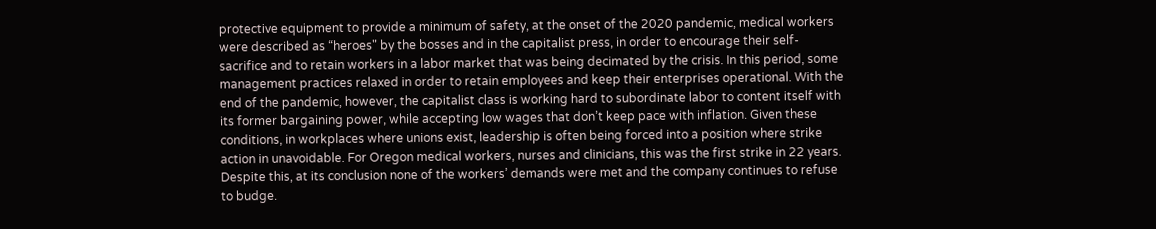protective equipment to provide a minimum of safety, at the onset of the 2020 pandemic, medical workers were described as “heroes" by the bosses and in the capitalist press, in order to encourage their self-sacrifice and to retain workers in a labor market that was being decimated by the crisis. In this period, some management practices relaxed in order to retain employees and keep their enterprises operational. With the end of the pandemic, however, the capitalist class is working hard to subordinate labor to content itself with its former bargaining power, while accepting low wages that don’t keep pace with inflation. Given these conditions, in workplaces where unions exist, leadership is often being forced into a position where strike action in unavoidable. For Oregon medical workers, nurses and clinicians, this was the first strike in 22 years. Despite this, at its conclusion none of the workers’ demands were met and the company continues to refuse to budge.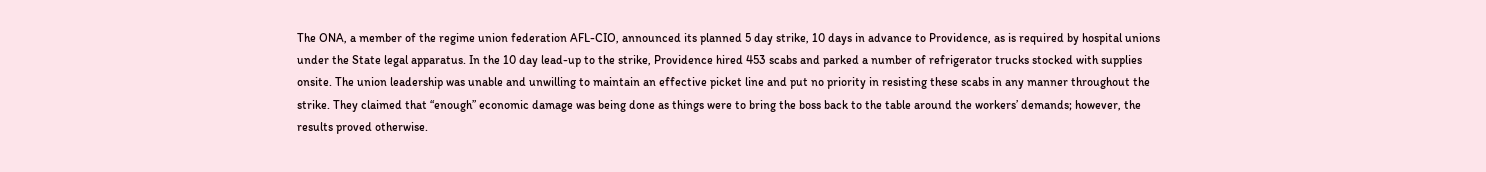The ONA, a member of the regime union federation AFL-CIO, announced its planned 5 day strike, 10 days in advance to Providence, as is required by hospital unions under the State legal apparatus. In the 10 day lead-up to the strike, Providence hired 453 scabs and parked a number of refrigerator trucks stocked with supplies onsite. The union leadership was unable and unwilling to maintain an effective picket line and put no priority in resisting these scabs in any manner throughout the strike. They claimed that “enough” economic damage was being done as things were to bring the boss back to the table around the workers’ demands; however, the results proved otherwise.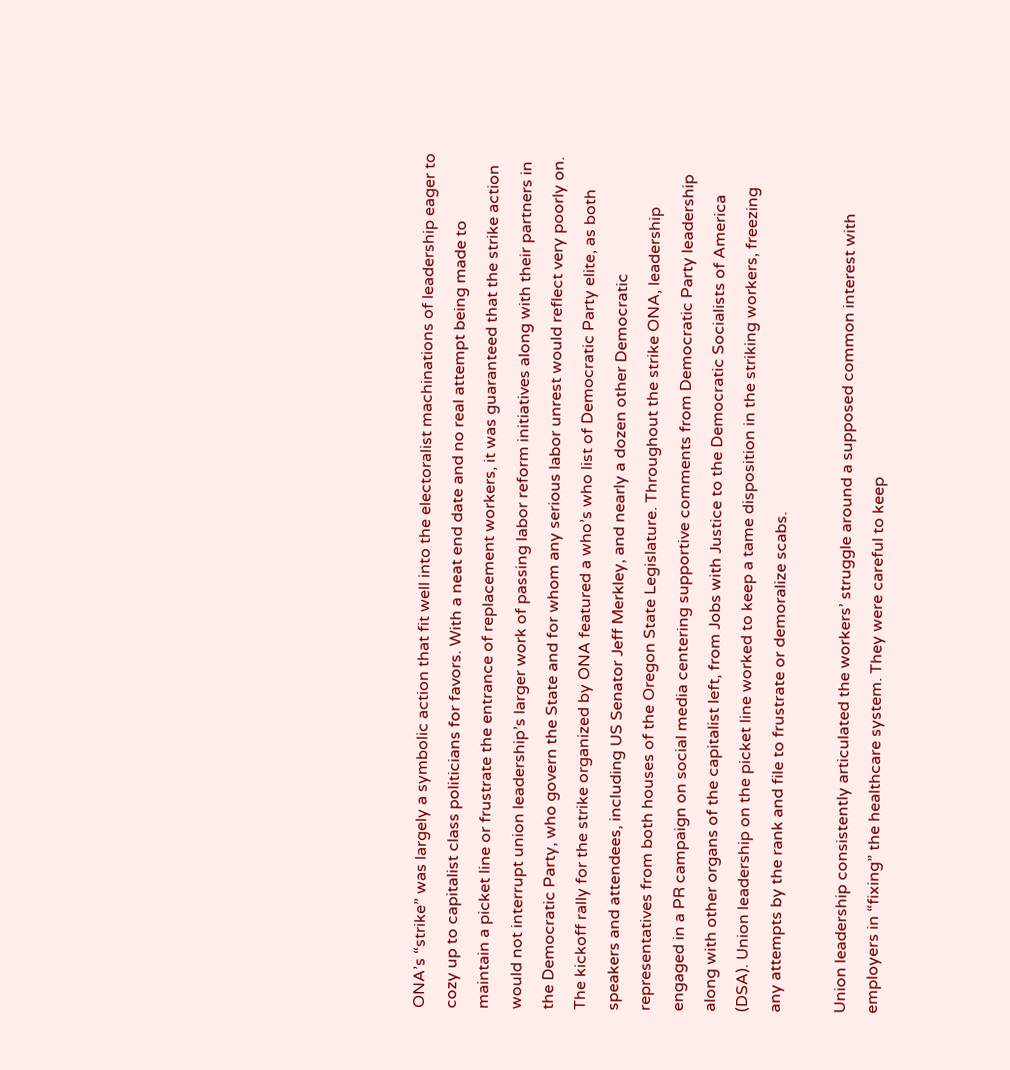ONA’s “strike” was largely a symbolic action that fit well into the electoralist machinations of leadership eager to cozy up to capitalist class politicians for favors. With a neat end date and no real attempt being made to maintain a picket line or frustrate the entrance of replacement workers, it was guaranteed that the strike action would not interrupt union leadership’s larger work of passing labor reform initiatives along with their partners in the Democratic Party, who govern the State and for whom any serious labor unrest would reflect very poorly on. The kickoff rally for the strike organized by ONA featured a who’s who list of Democratic Party elite, as both speakers and attendees, including US Senator Jeff Merkley, and nearly a dozen other Democratic representatives from both houses of the Oregon State Legislature. Throughout the strike ONA, leadership engaged in a PR campaign on social media centering supportive comments from Democratic Party leadership along with other organs of the capitalist left, from Jobs with Justice to the Democratic Socialists of America (DSA). Union leadership on the picket line worked to keep a tame disposition in the striking workers, freezing any attempts by the rank and file to frustrate or demoralize scabs.

Union leadership consistently articulated the workers’ struggle around a supposed common interest with employers in “fixing” the healthcare system. They were careful to keep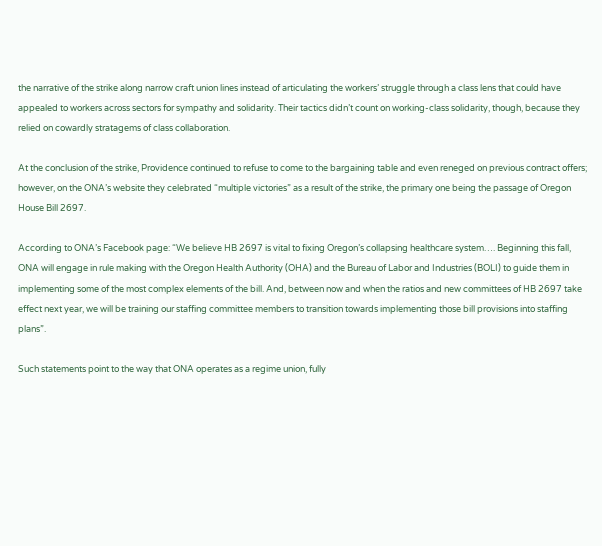the narrative of the strike along narrow craft union lines instead of articulating the workers’ struggle through a class lens that could have appealed to workers across sectors for sympathy and solidarity. Their tactics didn’t count on working-class solidarity, though, because they relied on cowardly stratagems of class collaboration.

At the conclusion of the strike, Providence continued to refuse to come to the bargaining table and even reneged on previous contract offers; however, on the ONA’s website they celebrated “multiple victories” as a result of the strike, the primary one being the passage of Oregon House Bill 2697.

According to ONA’s Facebook page: “We believe HB 2697 is vital to fixing Oregon’s collapsing healthcare system…. Beginning this fall, ONA will engage in rule making with the Oregon Health Authority (OHA) and the Bureau of Labor and Industries (BOLI) to guide them in implementing some of the most complex elements of the bill. And, between now and when the ratios and new committees of HB 2697 take effect next year, we will be training our staffing committee members to transition towards implementing those bill provisions into staffing plans”.

Such statements point to the way that ONA operates as a regime union, fully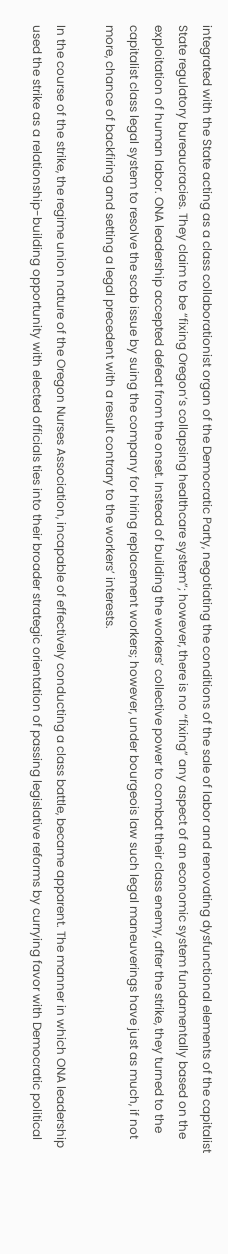integrated with the State acting as a class collaborationist organ of the Democratic Party, negotiating the conditions of the sale of labor and renovating dysfunctional elements of the capitalist State regulatory bureaucracies. They claim to be “fixing Oregon’s collapsing healthcare system”; however, there is no “fixing” any aspect of an economic system fundamentally based on the exploitation of human labor. ONA leadership accepted defeat from the onset. Instead of building the workers’ collective power to combat their class enemy, after the strike, they turned to the capitalist class legal system to resolve the scab issue by suing the company for hiring replacement workers; however, under bourgeois law such legal maneuverings have just as much, if not more, chance of backfiring and setting a legal precedent with a result contrary to the workers’ interests.

In the course of the strike, the regime union nature of the Oregon Nurses Association, incapable of effectively conducting a class battle, became apparent. The manner in which ONA leadership used the strike as a relationship-building opportunity with elected officials ties into their broader strategic orientation of passing legislative reforms by currying favor with Democratic political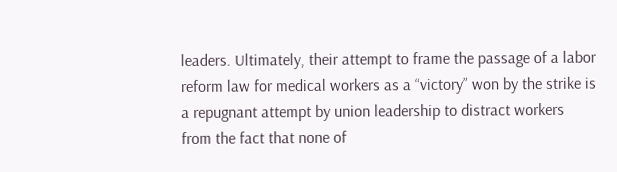leaders. Ultimately, their attempt to frame the passage of a labor reform law for medical workers as a “victory” won by the strike is a repugnant attempt by union leadership to distract workers from the fact that none of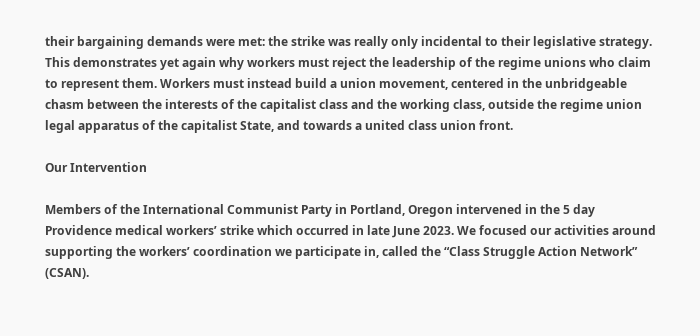their bargaining demands were met: the strike was really only incidental to their legislative strategy. This demonstrates yet again why workers must reject the leadership of the regime unions who claim to represent them. Workers must instead build a union movement, centered in the unbridgeable chasm between the interests of the capitalist class and the working class, outside the regime union legal apparatus of the capitalist State, and towards a united class union front.

Our Intervention

Members of the International Communist Party in Portland, Oregon intervened in the 5 day Providence medical workers’ strike which occurred in late June 2023. We focused our activities around supporting the workers’ coordination we participate in, called the “Class Struggle Action Network” (CSAN).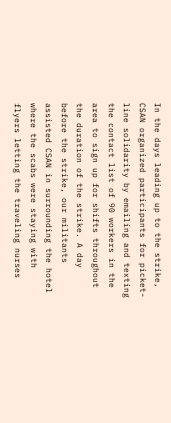In the days leading up to the strike, CSAN organized participants for picket-line solidarity by emailing and texting the contact list of 90 workers in the area to sign up for shifts throughout the duration of the strike. A day before the strike, our militants assisted CSAN in surrounding the hotel where the scabs were staying with flyers letting the traveling nurses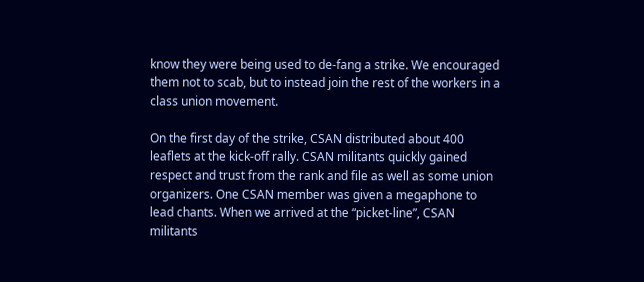know they were being used to de-fang a strike. We encouraged them not to scab, but to instead join the rest of the workers in a class union movement.

On the first day of the strike, CSAN distributed about 400 leaflets at the kick-off rally. CSAN militants quickly gained respect and trust from the rank and file as well as some union organizers. One CSAN member was given a megaphone to lead chants. When we arrived at the “picket-line”, CSAN militants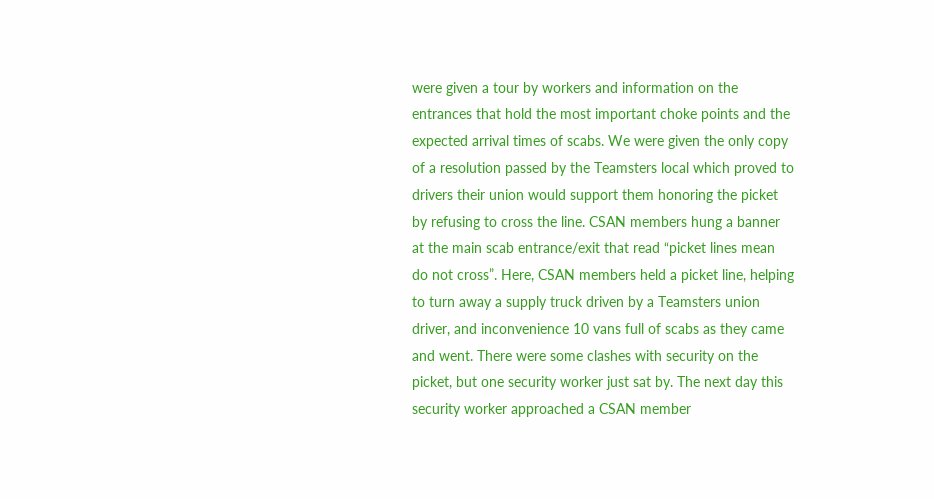were given a tour by workers and information on the entrances that hold the most important choke points and the expected arrival times of scabs. We were given the only copy of a resolution passed by the Teamsters local which proved to drivers their union would support them honoring the picket by refusing to cross the line. CSAN members hung a banner at the main scab entrance/exit that read “picket lines mean do not cross”. Here, CSAN members held a picket line, helping to turn away a supply truck driven by a Teamsters union driver, and inconvenience 10 vans full of scabs as they came and went. There were some clashes with security on the picket, but one security worker just sat by. The next day this security worker approached a CSAN member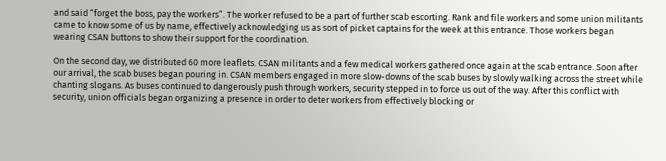and said “forget the boss, pay the workers”. The worker refused to be a part of further scab escorting. Rank and file workers and some union militants came to know some of us by name, effectively acknowledging us as sort of picket captains for the week at this entrance. Those workers began wearing CSAN buttons to show their support for the coordination.

On the second day, we distributed 60 more leaflets. CSAN militants and a few medical workers gathered once again at the scab entrance. Soon after our arrival, the scab buses began pouring in. CSAN members engaged in more slow-downs of the scab buses by slowly walking across the street while chanting slogans. As buses continued to dangerously push through workers, security stepped in to force us out of the way. After this conflict with security, union officials began organizing a presence in order to deter workers from effectively blocking or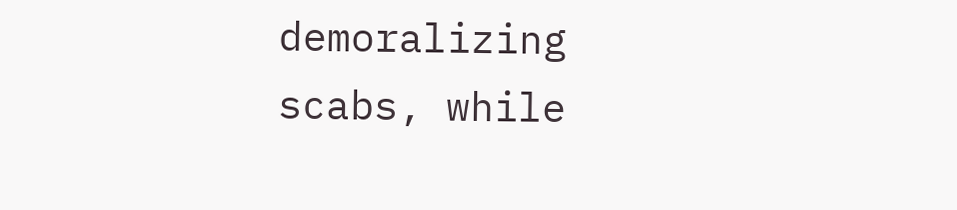demoralizing scabs, while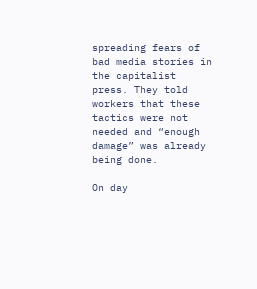spreading fears of bad media stories in the capitalist press. They told workers that these tactics were not needed and “enough damage” was already being done.

On day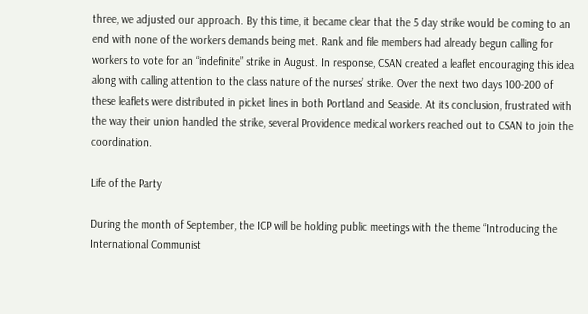three, we adjusted our approach. By this time, it became clear that the 5 day strike would be coming to an end with none of the workers demands being met. Rank and file members had already begun calling for workers to vote for an “indefinite” strike in August. In response, CSAN created a leaflet encouraging this idea along with calling attention to the class nature of the nurses’ strike. Over the next two days 100-200 of these leaflets were distributed in picket lines in both Portland and Seaside. At its conclusion, frustrated with the way their union handled the strike, several Providence medical workers reached out to CSAN to join the coordination.

Life of the Party

During the month of September, the ICP will be holding public meetings with the theme “Introducing the International Communist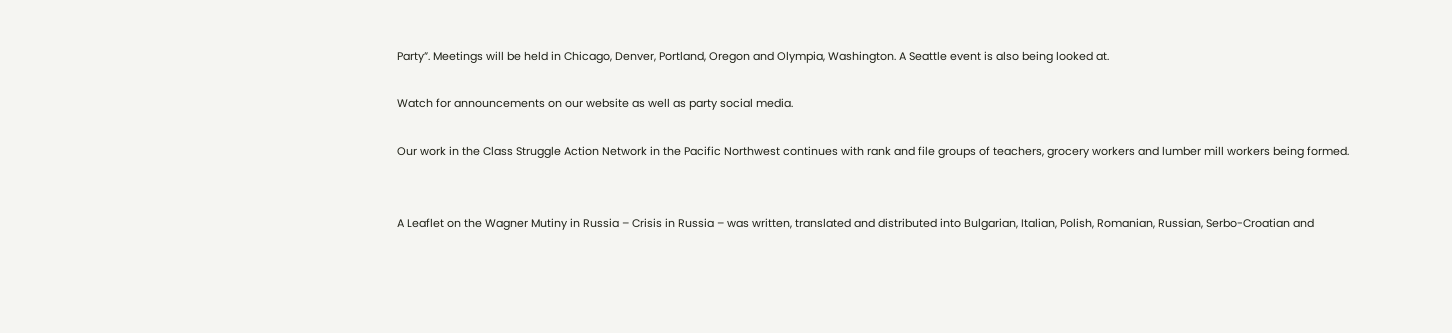Party”. Meetings will be held in Chicago, Denver, Portland, Oregon and Olympia, Washington. A Seattle event is also being looked at.

Watch for announcements on our website as well as party social media.

Our work in the Class Struggle Action Network in the Pacific Northwest continues with rank and file groups of teachers, grocery workers and lumber mill workers being formed.


A Leaflet on the Wagner Mutiny in Russia – Crisis in Russia – was written, translated and distributed into Bulgarian, Italian, Polish, Romanian, Russian, Serbo-Croatian and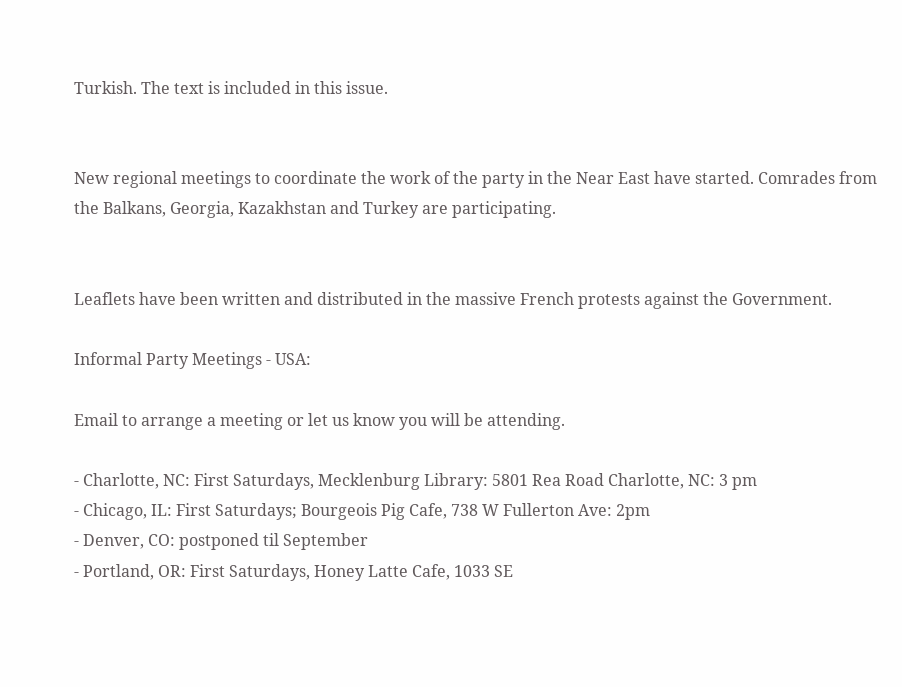Turkish. The text is included in this issue.


New regional meetings to coordinate the work of the party in the Near East have started. Comrades from the Balkans, Georgia, Kazakhstan and Turkey are participating.


Leaflets have been written and distributed in the massive French protests against the Government.

Informal Party Meetings - USA:

Email to arrange a meeting or let us know you will be attending.

- Charlotte, NC: First Saturdays, Mecklenburg Library: 5801 Rea Road Charlotte, NC: 3 pm
- Chicago, IL: First Saturdays; Bourgeois Pig Cafe, 738 W Fullerton Ave: 2pm
- Denver, CO: postponed til September
- Portland, OR: First Saturdays, Honey Latte Cafe, 1033 SE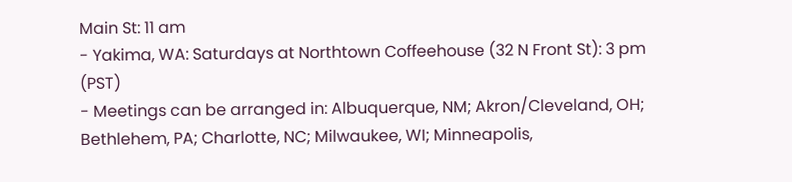Main St: 11 am
- Yakima, WA: Saturdays at Northtown Coffeehouse (32 N Front St): 3 pm (PST)
- Meetings can be arranged in: Albuquerque, NM; Akron/Cleveland, OH; Bethlehem, PA; Charlotte, NC; Milwaukee, WI; Minneapolis,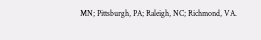MN; Pittsburgh, PA; Raleigh, NC; Richmond, VA.